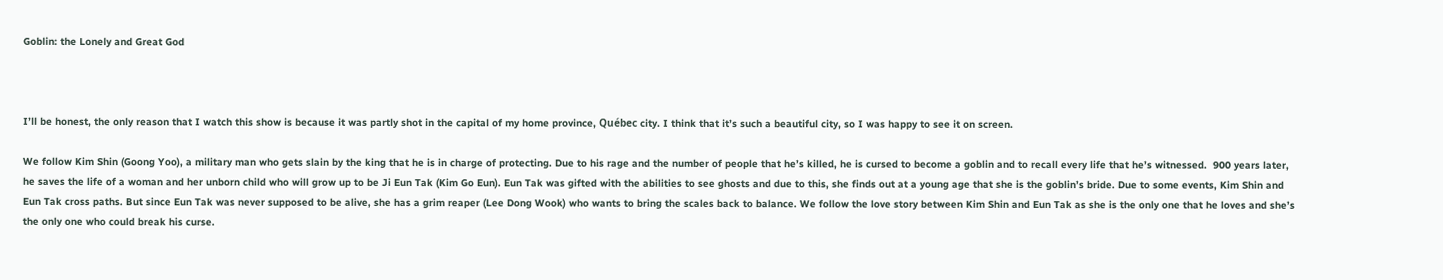Goblin: the Lonely and Great God



I’ll be honest, the only reason that I watch this show is because it was partly shot in the capital of my home province, Québec city. I think that it’s such a beautiful city, so I was happy to see it on screen.

We follow Kim Shin (Goong Yoo), a military man who gets slain by the king that he is in charge of protecting. Due to his rage and the number of people that he’s killed, he is cursed to become a goblin and to recall every life that he’s witnessed.  900 years later, he saves the life of a woman and her unborn child who will grow up to be Ji Eun Tak (Kim Go Eun). Eun Tak was gifted with the abilities to see ghosts and due to this, she finds out at a young age that she is the goblin’s bride. Due to some events, Kim Shin and Eun Tak cross paths. But since Eun Tak was never supposed to be alive, she has a grim reaper (Lee Dong Wook) who wants to bring the scales back to balance. We follow the love story between Kim Shin and Eun Tak as she is the only one that he loves and she’s the only one who could break his curse.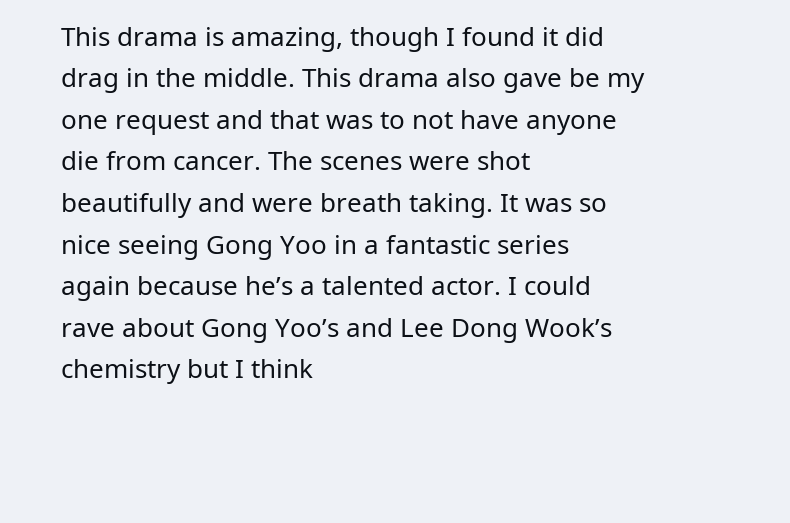This drama is amazing, though I found it did drag in the middle. This drama also gave be my one request and that was to not have anyone die from cancer. The scenes were shot beautifully and were breath taking. It was so nice seeing Gong Yoo in a fantastic series again because he’s a talented actor. I could rave about Gong Yoo’s and Lee Dong Wook’s chemistry but I think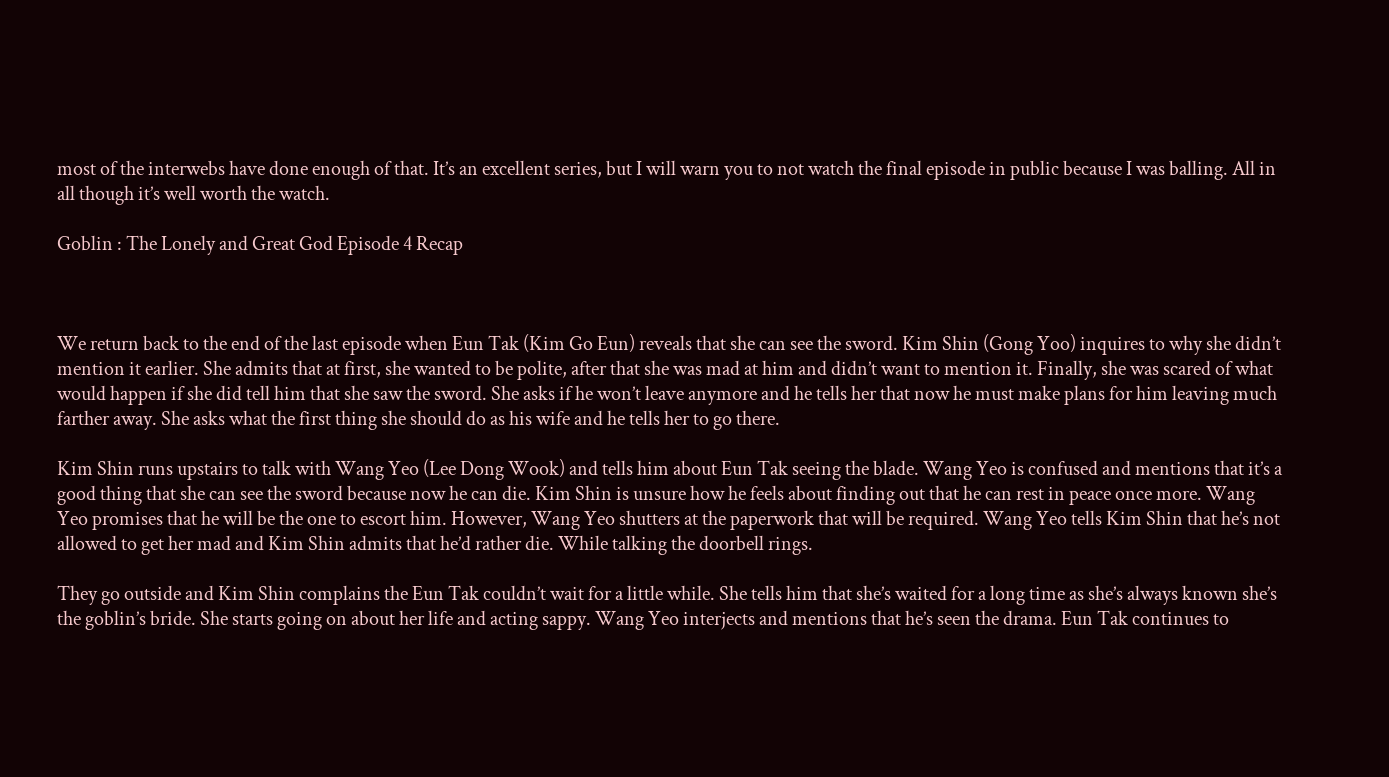most of the interwebs have done enough of that. It’s an excellent series, but I will warn you to not watch the final episode in public because I was balling. All in all though it’s well worth the watch.

Goblin : The Lonely and Great God Episode 4 Recap



We return back to the end of the last episode when Eun Tak (Kim Go Eun) reveals that she can see the sword. Kim Shin (Gong Yoo) inquires to why she didn’t mention it earlier. She admits that at first, she wanted to be polite, after that she was mad at him and didn’t want to mention it. Finally, she was scared of what would happen if she did tell him that she saw the sword. She asks if he won’t leave anymore and he tells her that now he must make plans for him leaving much farther away. She asks what the first thing she should do as his wife and he tells her to go there.

Kim Shin runs upstairs to talk with Wang Yeo (Lee Dong Wook) and tells him about Eun Tak seeing the blade. Wang Yeo is confused and mentions that it’s a good thing that she can see the sword because now he can die. Kim Shin is unsure how he feels about finding out that he can rest in peace once more. Wang Yeo promises that he will be the one to escort him. However, Wang Yeo shutters at the paperwork that will be required. Wang Yeo tells Kim Shin that he’s not allowed to get her mad and Kim Shin admits that he’d rather die. While talking the doorbell rings.

They go outside and Kim Shin complains the Eun Tak couldn’t wait for a little while. She tells him that she’s waited for a long time as she’s always known she’s the goblin’s bride. She starts going on about her life and acting sappy. Wang Yeo interjects and mentions that he’s seen the drama. Eun Tak continues to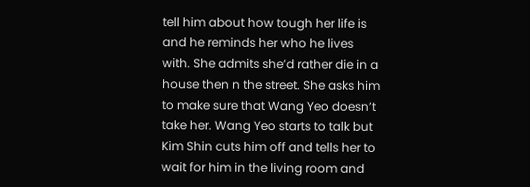tell him about how tough her life is and he reminds her who he lives with. She admits she’d rather die in a house then n the street. She asks him to make sure that Wang Yeo doesn’t take her. Wang Yeo starts to talk but Kim Shin cuts him off and tells her to wait for him in the living room and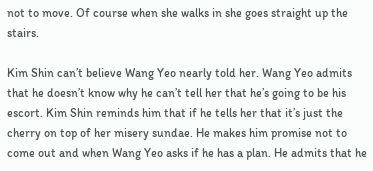not to move. Of course when she walks in she goes straight up the stairs.

Kim Shin can’t believe Wang Yeo nearly told her. Wang Yeo admits that he doesn’t know why he can’t tell her that he’s going to be his escort. Kim Shin reminds him that if he tells her that it’s just the cherry on top of her misery sundae. He makes him promise not to come out and when Wang Yeo asks if he has a plan. He admits that he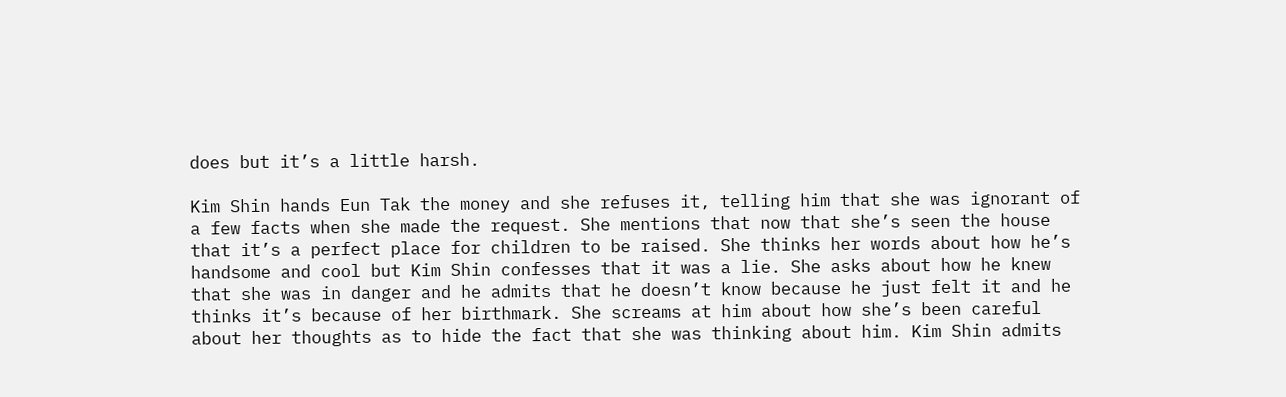does but it’s a little harsh.

Kim Shin hands Eun Tak the money and she refuses it, telling him that she was ignorant of a few facts when she made the request. She mentions that now that she’s seen the house that it’s a perfect place for children to be raised. She thinks her words about how he’s handsome and cool but Kim Shin confesses that it was a lie. She asks about how he knew that she was in danger and he admits that he doesn’t know because he just felt it and he thinks it’s because of her birthmark. She screams at him about how she’s been careful about her thoughts as to hide the fact that she was thinking about him. Kim Shin admits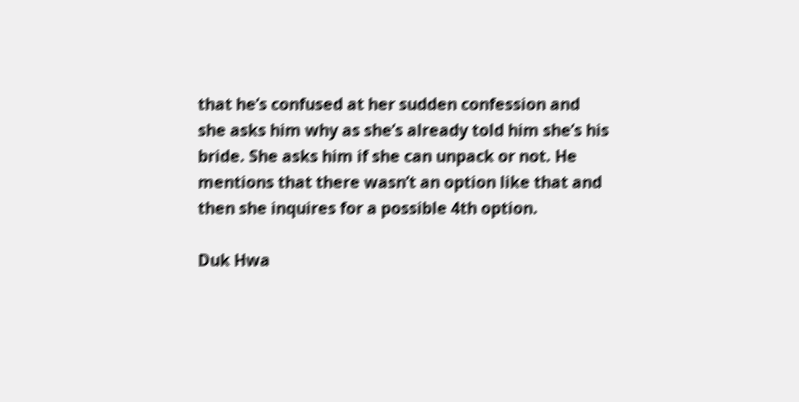that he’s confused at her sudden confession and she asks him why as she’s already told him she’s his bride. She asks him if she can unpack or not. He mentions that there wasn’t an option like that and then she inquires for a possible 4th option.

Duk Hwa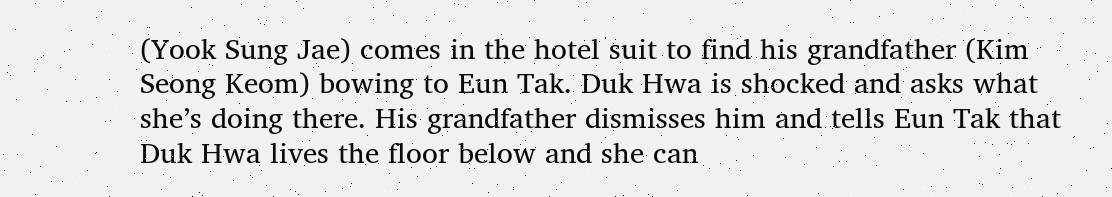(Yook Sung Jae) comes in the hotel suit to find his grandfather (Kim Seong Keom) bowing to Eun Tak. Duk Hwa is shocked and asks what she’s doing there. His grandfather dismisses him and tells Eun Tak that Duk Hwa lives the floor below and she can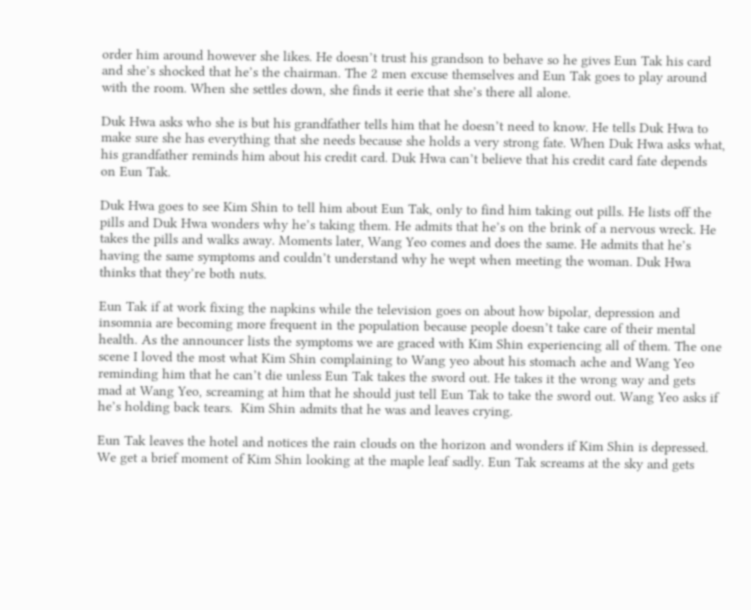order him around however she likes. He doesn’t trust his grandson to behave so he gives Eun Tak his card and she’s shocked that he’s the chairman. The 2 men excuse themselves and Eun Tak goes to play around with the room. When she settles down, she finds it eerie that she’s there all alone.

Duk Hwa asks who she is but his grandfather tells him that he doesn’t need to know. He tells Duk Hwa to make sure she has everything that she needs because she holds a very strong fate. When Duk Hwa asks what, his grandfather reminds him about his credit card. Duk Hwa can’t believe that his credit card fate depends on Eun Tak.

Duk Hwa goes to see Kim Shin to tell him about Eun Tak, only to find him taking out pills. He lists off the pills and Duk Hwa wonders why he’s taking them. He admits that he’s on the brink of a nervous wreck. He takes the pills and walks away. Moments later, Wang Yeo comes and does the same. He admits that he’s having the same symptoms and couldn’t understand why he wept when meeting the woman. Duk Hwa thinks that they’re both nuts.

Eun Tak if at work fixing the napkins while the television goes on about how bipolar, depression and insomnia are becoming more frequent in the population because people doesn’t take care of their mental health. As the announcer lists the symptoms we are graced with Kim Shin experiencing all of them. The one scene I loved the most what Kim Shin complaining to Wang yeo about his stomach ache and Wang Yeo reminding him that he can’t die unless Eun Tak takes the sword out. He takes it the wrong way and gets mad at Wang Yeo, screaming at him that he should just tell Eun Tak to take the sword out. Wang Yeo asks if he’s holding back tears.  Kim Shin admits that he was and leaves crying.

Eun Tak leaves the hotel and notices the rain clouds on the horizon and wonders if Kim Shin is depressed. We get a brief moment of Kim Shin looking at the maple leaf sadly. Eun Tak screams at the sky and gets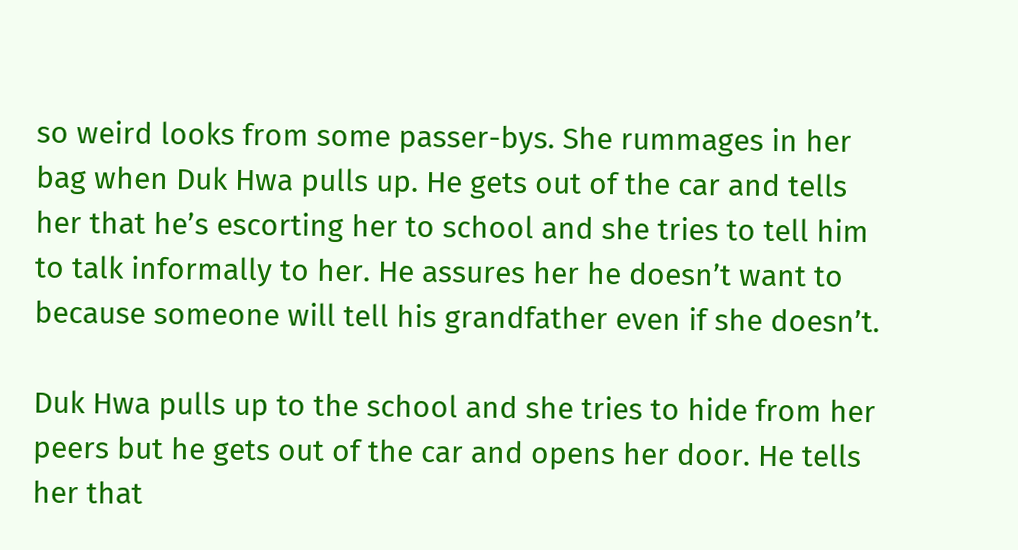so weird looks from some passer-bys. She rummages in her bag when Duk Hwa pulls up. He gets out of the car and tells her that he’s escorting her to school and she tries to tell him to talk informally to her. He assures her he doesn’t want to because someone will tell his grandfather even if she doesn’t.

Duk Hwa pulls up to the school and she tries to hide from her peers but he gets out of the car and opens her door. He tells her that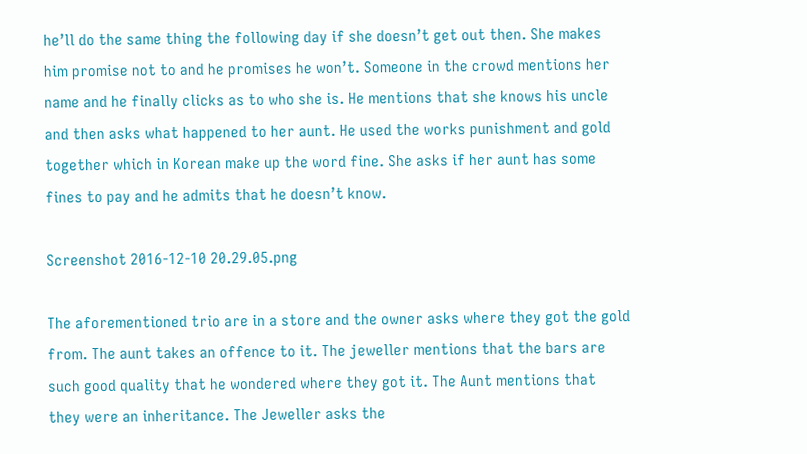he’ll do the same thing the following day if she doesn’t get out then. She makes him promise not to and he promises he won’t. Someone in the crowd mentions her name and he finally clicks as to who she is. He mentions that she knows his uncle and then asks what happened to her aunt. He used the works punishment and gold together which in Korean make up the word fine. She asks if her aunt has some fines to pay and he admits that he doesn’t know.

Screenshot 2016-12-10 20.29.05.png

The aforementioned trio are in a store and the owner asks where they got the gold from. The aunt takes an offence to it. The jeweller mentions that the bars are such good quality that he wondered where they got it. The Aunt mentions that they were an inheritance. The Jeweller asks the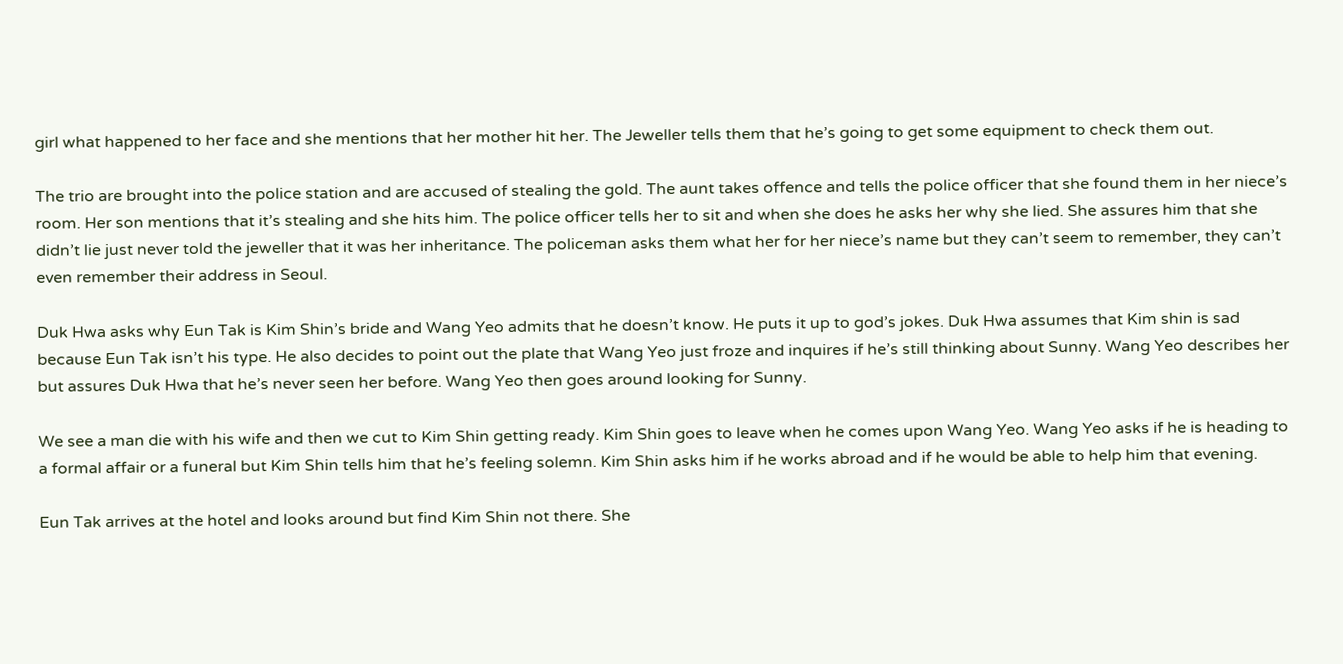girl what happened to her face and she mentions that her mother hit her. The Jeweller tells them that he’s going to get some equipment to check them out.

The trio are brought into the police station and are accused of stealing the gold. The aunt takes offence and tells the police officer that she found them in her niece’s room. Her son mentions that it’s stealing and she hits him. The police officer tells her to sit and when she does he asks her why she lied. She assures him that she didn’t lie just never told the jeweller that it was her inheritance. The policeman asks them what her for her niece’s name but they can’t seem to remember, they can’t even remember their address in Seoul.

Duk Hwa asks why Eun Tak is Kim Shin’s bride and Wang Yeo admits that he doesn’t know. He puts it up to god’s jokes. Duk Hwa assumes that Kim shin is sad because Eun Tak isn’t his type. He also decides to point out the plate that Wang Yeo just froze and inquires if he’s still thinking about Sunny. Wang Yeo describes her but assures Duk Hwa that he’s never seen her before. Wang Yeo then goes around looking for Sunny.

We see a man die with his wife and then we cut to Kim Shin getting ready. Kim Shin goes to leave when he comes upon Wang Yeo. Wang Yeo asks if he is heading to a formal affair or a funeral but Kim Shin tells him that he’s feeling solemn. Kim Shin asks him if he works abroad and if he would be able to help him that evening.

Eun Tak arrives at the hotel and looks around but find Kim Shin not there. She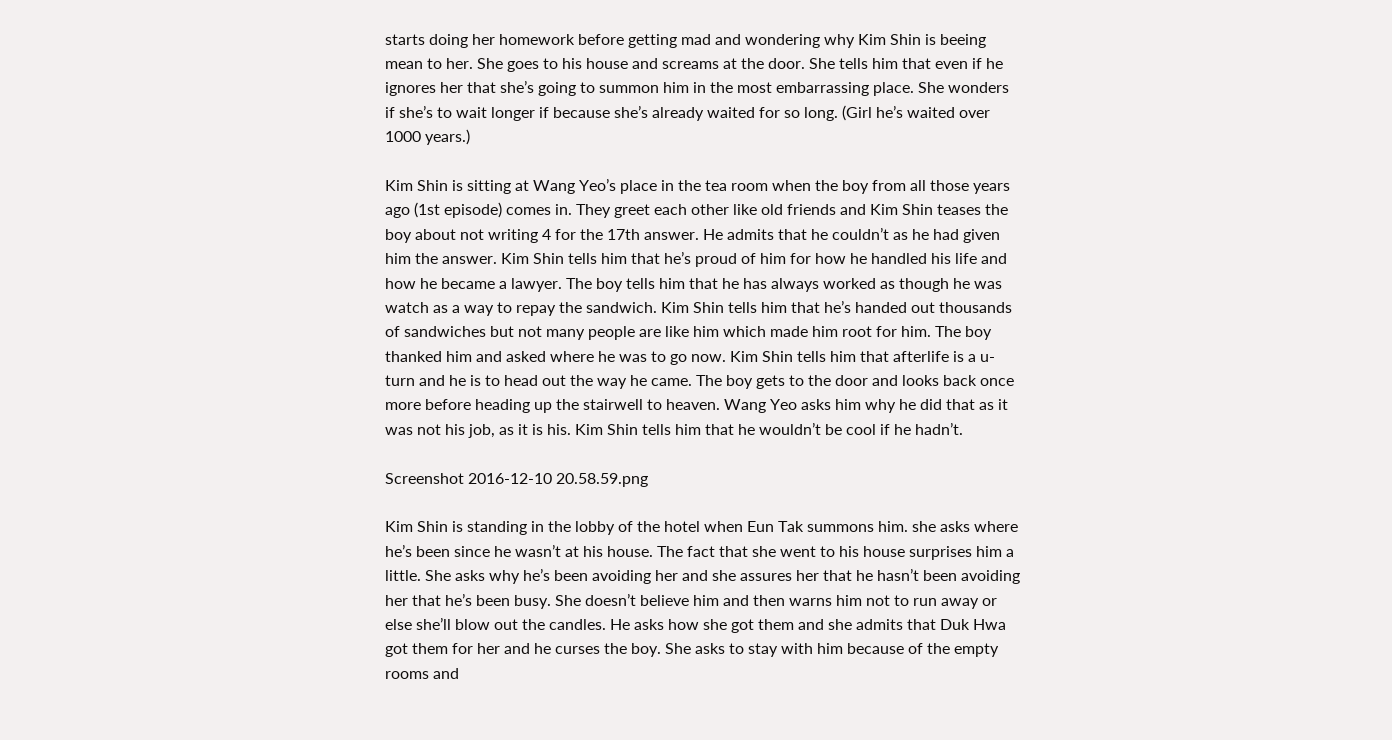starts doing her homework before getting mad and wondering why Kim Shin is beeing mean to her. She goes to his house and screams at the door. She tells him that even if he ignores her that she’s going to summon him in the most embarrassing place. She wonders if she’s to wait longer if because she’s already waited for so long. (Girl he’s waited over 1000 years.)

Kim Shin is sitting at Wang Yeo’s place in the tea room when the boy from all those years ago (1st episode) comes in. They greet each other like old friends and Kim Shin teases the boy about not writing 4 for the 17th answer. He admits that he couldn’t as he had given him the answer. Kim Shin tells him that he’s proud of him for how he handled his life and how he became a lawyer. The boy tells him that he has always worked as though he was watch as a way to repay the sandwich. Kim Shin tells him that he’s handed out thousands of sandwiches but not many people are like him which made him root for him. The boy thanked him and asked where he was to go now. Kim Shin tells him that afterlife is a u-turn and he is to head out the way he came. The boy gets to the door and looks back once more before heading up the stairwell to heaven. Wang Yeo asks him why he did that as it was not his job, as it is his. Kim Shin tells him that he wouldn’t be cool if he hadn’t.

Screenshot 2016-12-10 20.58.59.png

Kim Shin is standing in the lobby of the hotel when Eun Tak summons him. she asks where he’s been since he wasn’t at his house. The fact that she went to his house surprises him a little. She asks why he’s been avoiding her and she assures her that he hasn’t been avoiding her that he’s been busy. She doesn’t believe him and then warns him not to run away or else she’ll blow out the candles. He asks how she got them and she admits that Duk Hwa got them for her and he curses the boy. She asks to stay with him because of the empty rooms and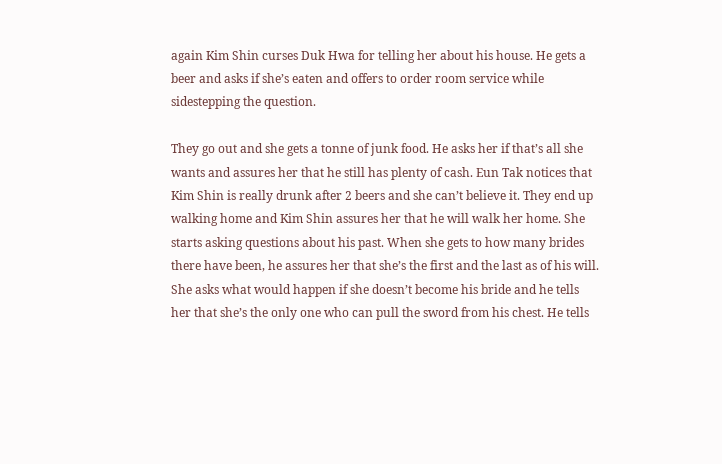again Kim Shin curses Duk Hwa for telling her about his house. He gets a beer and asks if she’s eaten and offers to order room service while sidestepping the question.

They go out and she gets a tonne of junk food. He asks her if that’s all she wants and assures her that he still has plenty of cash. Eun Tak notices that Kim Shin is really drunk after 2 beers and she can’t believe it. They end up walking home and Kim Shin assures her that he will walk her home. She starts asking questions about his past. When she gets to how many brides there have been, he assures her that she’s the first and the last as of his will. She asks what would happen if she doesn’t become his bride and he tells her that she’s the only one who can pull the sword from his chest. He tells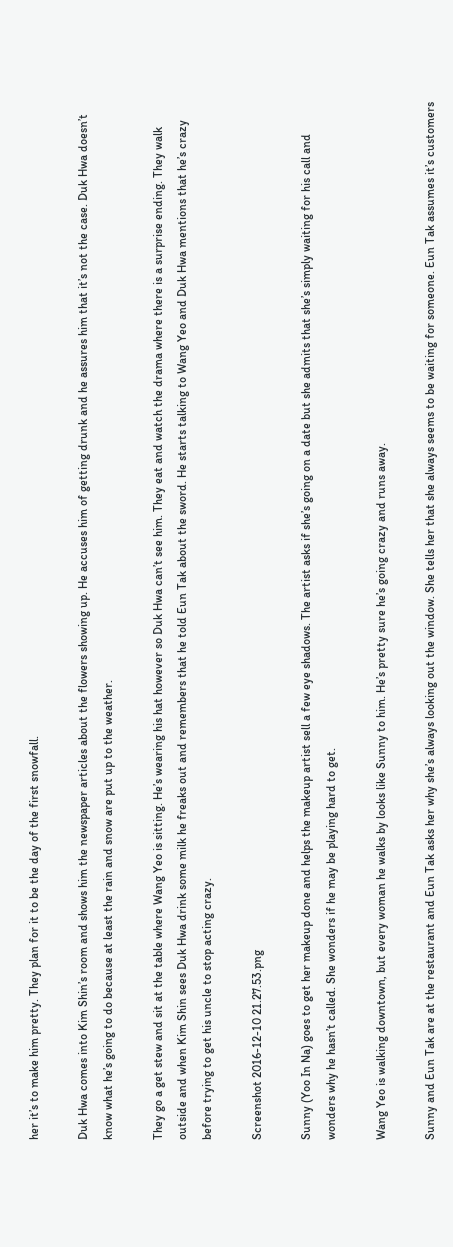her it’s to make him pretty. They plan for it to be the day of the first snowfall.

Duk Hwa comes into Kim Shin’s room and shows him the newspaper articles about the flowers showing up. He accuses him of getting drunk and he assures him that it’s not the case. Duk Hwa doesn’t know what he’s going to do because at least the rain and snow are put up to the weather.

They go a get stew and sit at the table where Wang Yeo is sitting. He’s wearing his hat however so Duk Hwa can’t see him. They eat and watch the drama where there is a surprise ending. They walk outside and when Kim Shin sees Duk Hwa drink some milk he freaks out and remembers that he told Eun Tak about the sword. He starts talking to Wang Yeo and Duk Hwa mentions that he’s crazy before trying to get his uncle to stop acting crazy.

Screenshot 2016-12-10 21.27.53.png

Sunny (Yoo In Na) goes to get her makeup done and helps the makeup artist sell a few eye shadows. The artist asks if she’s going on a date but she admits that she’s simply waiting for his call and wonders why he hasn’t called. She wonders if he may be playing hard to get.

Wang Yeo is walking downtown, but every woman he walks by looks like Sunny to him. He’s pretty sure he’s going crazy and runs away.

Sunny and Eun Tak are at the restaurant and Eun Tak asks her why she’s always looking out the window. She tells her that she always seems to be waiting for someone. Eun Tak assumes it’s customers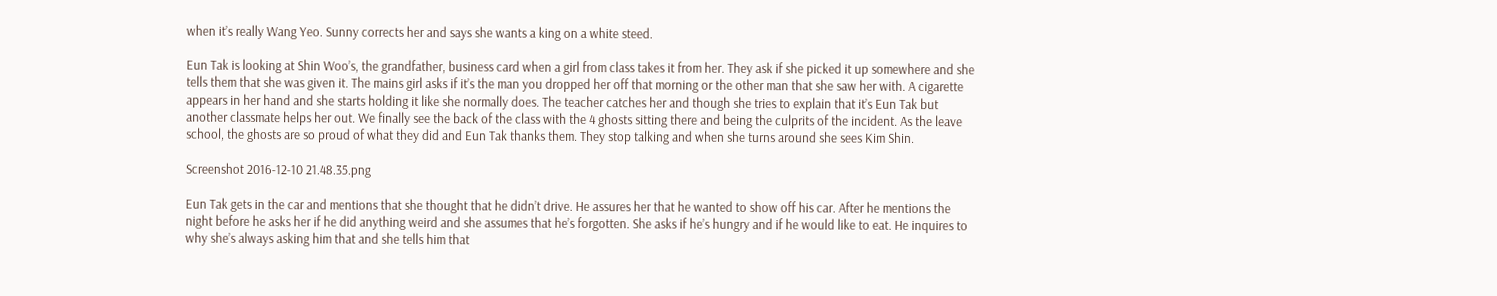when it’s really Wang Yeo. Sunny corrects her and says she wants a king on a white steed.

Eun Tak is looking at Shin Woo’s, the grandfather, business card when a girl from class takes it from her. They ask if she picked it up somewhere and she tells them that she was given it. The mains girl asks if it’s the man you dropped her off that morning or the other man that she saw her with. A cigarette appears in her hand and she starts holding it like she normally does. The teacher catches her and though she tries to explain that it’s Eun Tak but another classmate helps her out. We finally see the back of the class with the 4 ghosts sitting there and being the culprits of the incident. As the leave school, the ghosts are so proud of what they did and Eun Tak thanks them. They stop talking and when she turns around she sees Kim Shin.

Screenshot 2016-12-10 21.48.35.png

Eun Tak gets in the car and mentions that she thought that he didn’t drive. He assures her that he wanted to show off his car. After he mentions the night before he asks her if he did anything weird and she assumes that he’s forgotten. She asks if he’s hungry and if he would like to eat. He inquires to why she’s always asking him that and she tells him that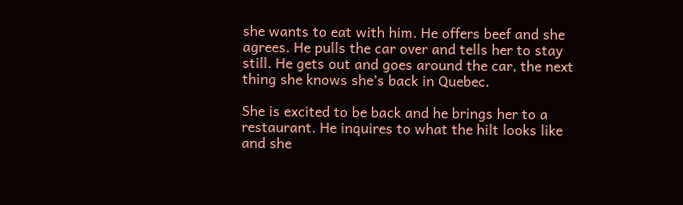she wants to eat with him. He offers beef and she agrees. He pulls the car over and tells her to stay still. He gets out and goes around the car, the next thing she knows she’s back in Quebec.

She is excited to be back and he brings her to a restaurant. He inquires to what the hilt looks like and she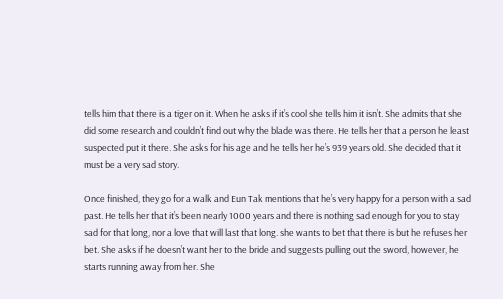tells him that there is a tiger on it. When he asks if it’s cool she tells him it isn’t. She admits that she did some research and couldn’t find out why the blade was there. He tells her that a person he least suspected put it there. She asks for his age and he tells her he’s 939 years old. She decided that it must be a very sad story.

Once finished, they go for a walk and Eun Tak mentions that he’s very happy for a person with a sad past. He tells her that it’s been nearly 1000 years and there is nothing sad enough for you to stay sad for that long, nor a love that will last that long. she wants to bet that there is but he refuses her bet. She asks if he doesn’t want her to the bride and suggests pulling out the sword, however, he starts running away from her. She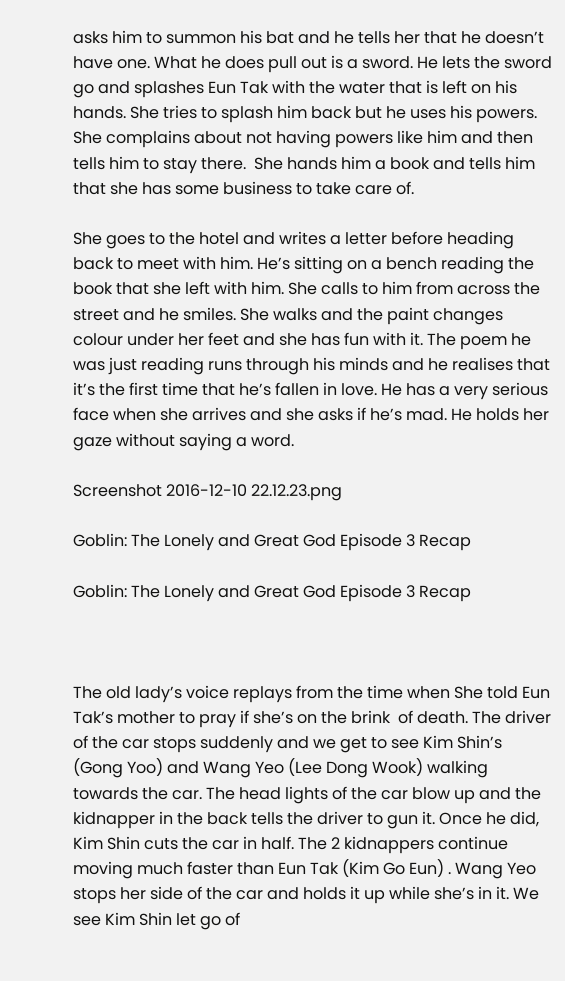asks him to summon his bat and he tells her that he doesn’t have one. What he does pull out is a sword. He lets the sword go and splashes Eun Tak with the water that is left on his hands. She tries to splash him back but he uses his powers. She complains about not having powers like him and then tells him to stay there.  She hands him a book and tells him that she has some business to take care of.

She goes to the hotel and writes a letter before heading back to meet with him. He’s sitting on a bench reading the book that she left with him. She calls to him from across the street and he smiles. She walks and the paint changes colour under her feet and she has fun with it. The poem he was just reading runs through his minds and he realises that it’s the first time that he’s fallen in love. He has a very serious face when she arrives and she asks if he’s mad. He holds her gaze without saying a word.

Screenshot 2016-12-10 22.12.23.png

Goblin: The Lonely and Great God Episode 3 Recap

Goblin: The Lonely and Great God Episode 3 Recap



The old lady’s voice replays from the time when She told Eun Tak’s mother to pray if she’s on the brink  of death. The driver of the car stops suddenly and we get to see Kim Shin’s (Gong Yoo) and Wang Yeo (Lee Dong Wook) walking towards the car. The head lights of the car blow up and the kidnapper in the back tells the driver to gun it. Once he did, Kim Shin cuts the car in half. The 2 kidnappers continue moving much faster than Eun Tak (Kim Go Eun) . Wang Yeo stops her side of the car and holds it up while she’s in it. We see Kim Shin let go of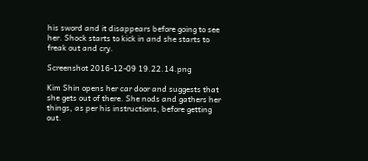his sword and it disappears before going to see her. Shock starts to kick in and she starts to freak out and cry.

Screenshot 2016-12-09 19.22.14.png

Kim Shin opens her car door and suggests that she gets out of there. She nods and gathers her things, as per his instructions, before getting out.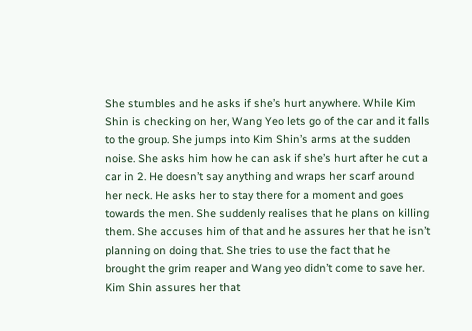She stumbles and he asks if she’s hurt anywhere. While Kim Shin is checking on her, Wang Yeo lets go of the car and it falls to the group. She jumps into Kim Shin’s arms at the sudden noise. She asks him how he can ask if she’s hurt after he cut a car in 2. He doesn’t say anything and wraps her scarf around her neck. He asks her to stay there for a moment and goes towards the men. She suddenly realises that he plans on killing them. She accuses him of that and he assures her that he isn’t planning on doing that. She tries to use the fact that he brought the grim reaper and Wang yeo didn’t come to save her. Kim Shin assures her that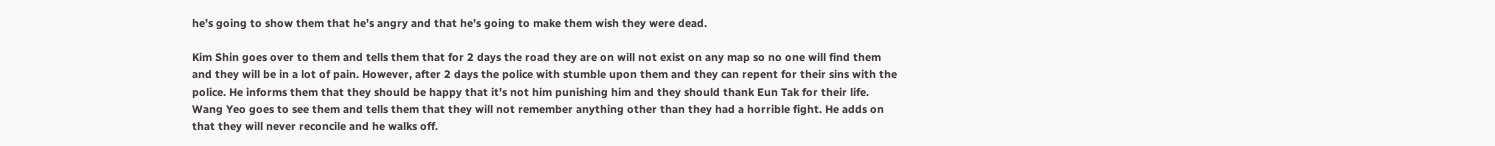he’s going to show them that he’s angry and that he’s going to make them wish they were dead.

Kim Shin goes over to them and tells them that for 2 days the road they are on will not exist on any map so no one will find them and they will be in a lot of pain. However, after 2 days the police with stumble upon them and they can repent for their sins with the police. He informs them that they should be happy that it’s not him punishing him and they should thank Eun Tak for their life. Wang Yeo goes to see them and tells them that they will not remember anything other than they had a horrible fight. He adds on that they will never reconcile and he walks off.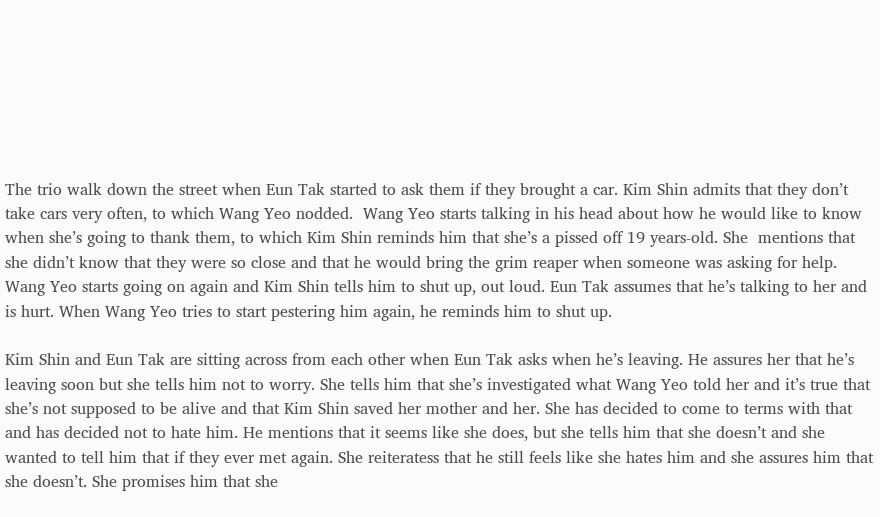The trio walk down the street when Eun Tak started to ask them if they brought a car. Kim Shin admits that they don’t take cars very often, to which Wang Yeo nodded.  Wang Yeo starts talking in his head about how he would like to know when she’s going to thank them, to which Kim Shin reminds him that she’s a pissed off 19 years-old. She  mentions that she didn’t know that they were so close and that he would bring the grim reaper when someone was asking for help. Wang Yeo starts going on again and Kim Shin tells him to shut up, out loud. Eun Tak assumes that he’s talking to her and is hurt. When Wang Yeo tries to start pestering him again, he reminds him to shut up.

Kim Shin and Eun Tak are sitting across from each other when Eun Tak asks when he’s leaving. He assures her that he’s leaving soon but she tells him not to worry. She tells him that she’s investigated what Wang Yeo told her and it’s true that she’s not supposed to be alive and that Kim Shin saved her mother and her. She has decided to come to terms with that and has decided not to hate him. He mentions that it seems like she does, but she tells him that she doesn’t and she wanted to tell him that if they ever met again. She reiteratess that he still feels like she hates him and she assures him that she doesn’t. She promises him that she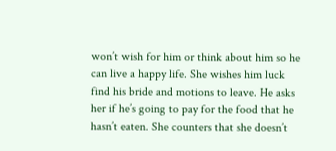won’t wish for him or think about him so he can live a happy life. She wishes him luck find his bride and motions to leave. He asks her if he’s going to pay for the food that he hasn’t eaten. She counters that she doesn’t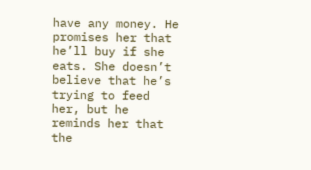have any money. He promises her that he’ll buy if she eats. She doesn’t believe that he’s trying to feed her, but he reminds her that the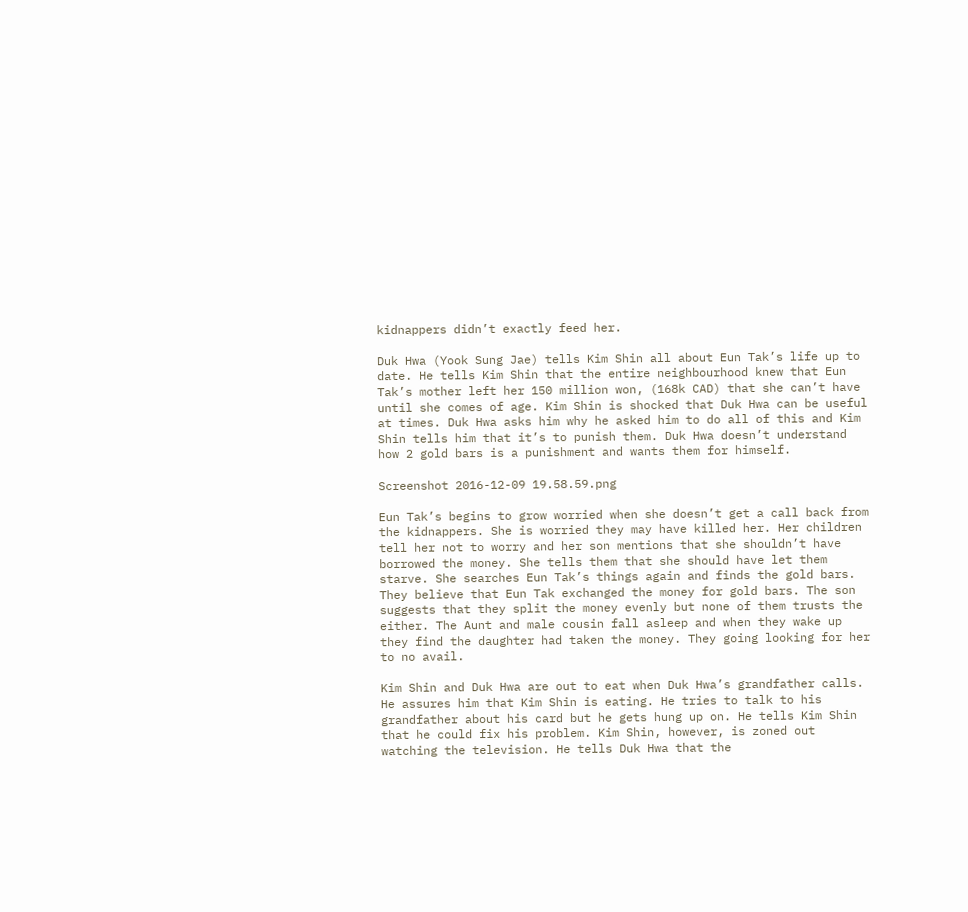kidnappers didn’t exactly feed her.

Duk Hwa (Yook Sung Jae) tells Kim Shin all about Eun Tak’s life up to date. He tells Kim Shin that the entire neighbourhood knew that Eun Tak’s mother left her 150 million won, (168k CAD) that she can’t have until she comes of age. Kim Shin is shocked that Duk Hwa can be useful at times. Duk Hwa asks him why he asked him to do all of this and Kim Shin tells him that it’s to punish them. Duk Hwa doesn’t understand how 2 gold bars is a punishment and wants them for himself.

Screenshot 2016-12-09 19.58.59.png

Eun Tak’s begins to grow worried when she doesn’t get a call back from the kidnappers. She is worried they may have killed her. Her children tell her not to worry and her son mentions that she shouldn’t have borrowed the money. She tells them that she should have let them starve. She searches Eun Tak’s things again and finds the gold bars. They believe that Eun Tak exchanged the money for gold bars. The son suggests that they split the money evenly but none of them trusts the either. The Aunt and male cousin fall asleep and when they wake up they find the daughter had taken the money. They going looking for her to no avail.

Kim Shin and Duk Hwa are out to eat when Duk Hwa’s grandfather calls. He assures him that Kim Shin is eating. He tries to talk to his grandfather about his card but he gets hung up on. He tells Kim Shin that he could fix his problem. Kim Shin, however, is zoned out watching the television. He tells Duk Hwa that the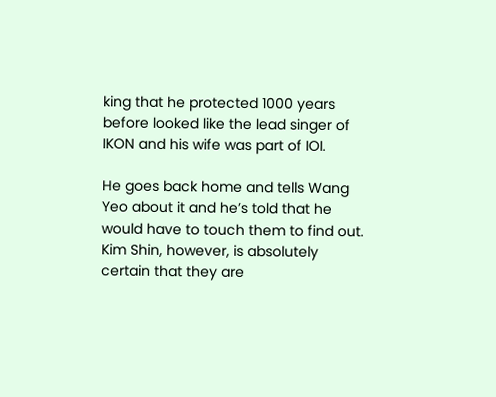king that he protected 1000 years before looked like the lead singer of IKON and his wife was part of IOI.

He goes back home and tells Wang Yeo about it and he’s told that he would have to touch them to find out. Kim Shin, however, is absolutely certain that they are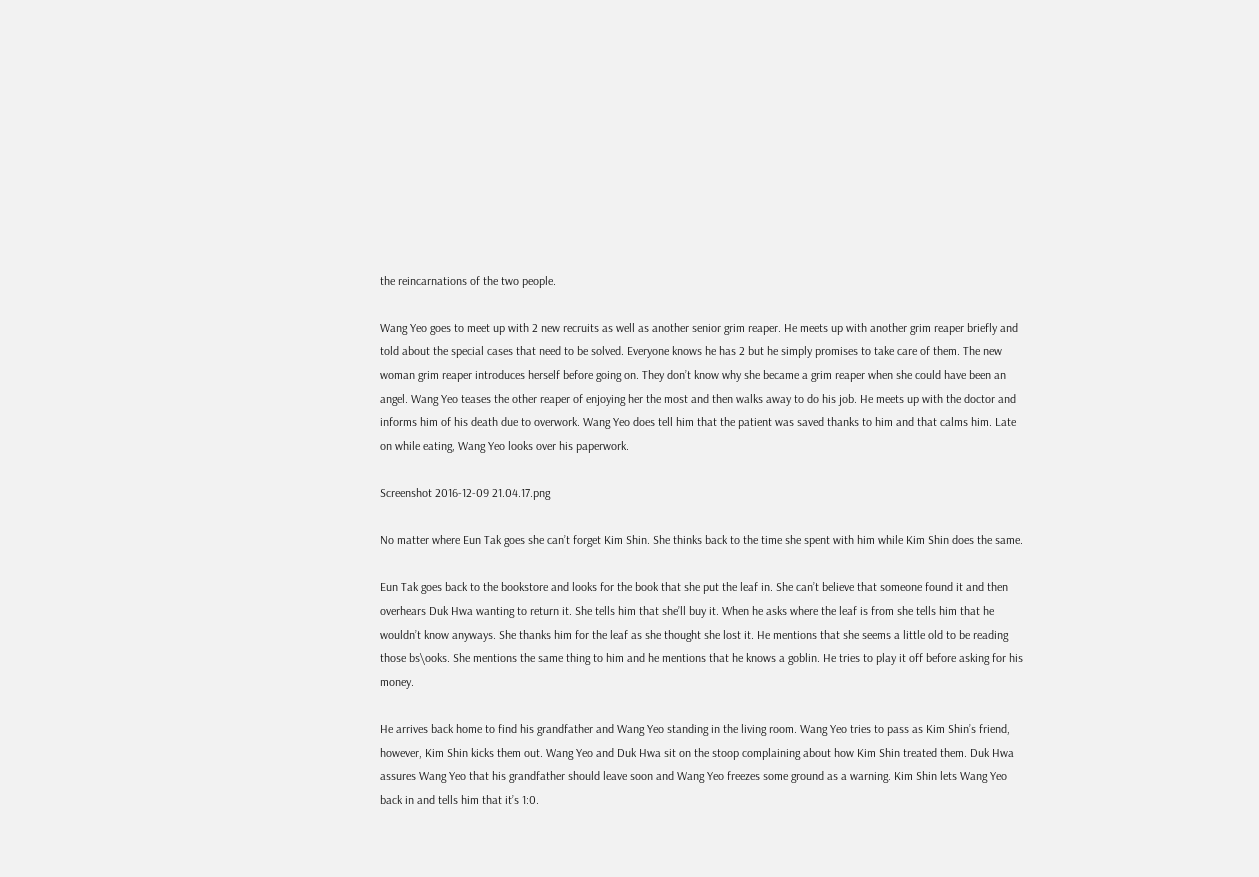the reincarnations of the two people.

Wang Yeo goes to meet up with 2 new recruits as well as another senior grim reaper. He meets up with another grim reaper briefly and told about the special cases that need to be solved. Everyone knows he has 2 but he simply promises to take care of them. The new woman grim reaper introduces herself before going on. They don’t know why she became a grim reaper when she could have been an angel. Wang Yeo teases the other reaper of enjoying her the most and then walks away to do his job. He meets up with the doctor and informs him of his death due to overwork. Wang Yeo does tell him that the patient was saved thanks to him and that calms him. Late on while eating, Wang Yeo looks over his paperwork.

Screenshot 2016-12-09 21.04.17.png

No matter where Eun Tak goes she can’t forget Kim Shin. She thinks back to the time she spent with him while Kim Shin does the same.

Eun Tak goes back to the bookstore and looks for the book that she put the leaf in. She can’t believe that someone found it and then overhears Duk Hwa wanting to return it. She tells him that she’ll buy it. When he asks where the leaf is from she tells him that he wouldn’t know anyways. She thanks him for the leaf as she thought she lost it. He mentions that she seems a little old to be reading those bs\ooks. She mentions the same thing to him and he mentions that he knows a goblin. He tries to play it off before asking for his money.

He arrives back home to find his grandfather and Wang Yeo standing in the living room. Wang Yeo tries to pass as Kim Shin’s friend, however, Kim Shin kicks them out. Wang Yeo and Duk Hwa sit on the stoop complaining about how Kim Shin treated them. Duk Hwa assures Wang Yeo that his grandfather should leave soon and Wang Yeo freezes some ground as a warning. Kim Shin lets Wang Yeo back in and tells him that it’s 1:0.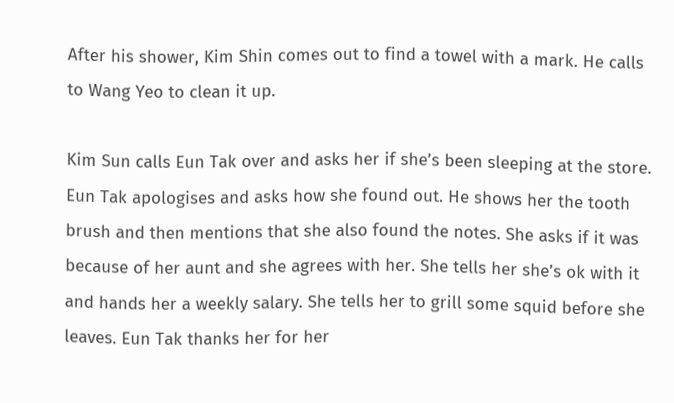After his shower, Kim Shin comes out to find a towel with a mark. He calls to Wang Yeo to clean it up.

Kim Sun calls Eun Tak over and asks her if she’s been sleeping at the store. Eun Tak apologises and asks how she found out. He shows her the tooth brush and then mentions that she also found the notes. She asks if it was because of her aunt and she agrees with her. She tells her she’s ok with it and hands her a weekly salary. She tells her to grill some squid before she leaves. Eun Tak thanks her for her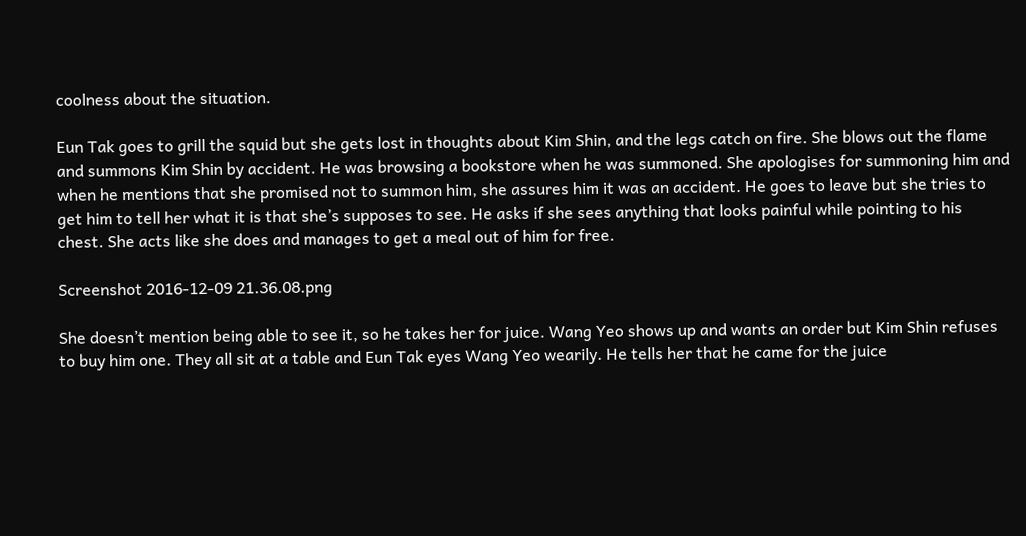coolness about the situation.

Eun Tak goes to grill the squid but she gets lost in thoughts about Kim Shin, and the legs catch on fire. She blows out the flame and summons Kim Shin by accident. He was browsing a bookstore when he was summoned. She apologises for summoning him and when he mentions that she promised not to summon him, she assures him it was an accident. He goes to leave but she tries to get him to tell her what it is that she’s supposes to see. He asks if she sees anything that looks painful while pointing to his chest. She acts like she does and manages to get a meal out of him for free.

Screenshot 2016-12-09 21.36.08.png

She doesn’t mention being able to see it, so he takes her for juice. Wang Yeo shows up and wants an order but Kim Shin refuses to buy him one. They all sit at a table and Eun Tak eyes Wang Yeo wearily. He tells her that he came for the juice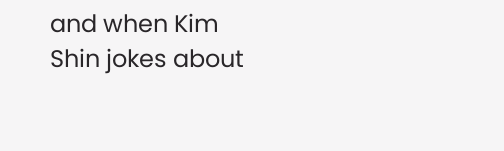and when Kim Shin jokes about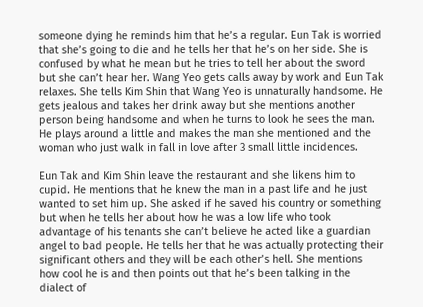someone dying he reminds him that he’s a regular. Eun Tak is worried that she’s going to die and he tells her that he’s on her side. She is confused by what he mean but he tries to tell her about the sword but she can’t hear her. Wang Yeo gets calls away by work and Eun Tak relaxes. She tells Kim Shin that Wang Yeo is unnaturally handsome. He gets jealous and takes her drink away but she mentions another person being handsome and when he turns to look he sees the man. He plays around a little and makes the man she mentioned and the woman who just walk in fall in love after 3 small little incidences.

Eun Tak and Kim Shin leave the restaurant and she likens him to cupid. He mentions that he knew the man in a past life and he just wanted to set him up. She asked if he saved his country or something but when he tells her about how he was a low life who took advantage of his tenants she can’t believe he acted like a guardian angel to bad people. He tells her that he was actually protecting their significant others and they will be each other’s hell. She mentions how cool he is and then points out that he’s been talking in the dialect of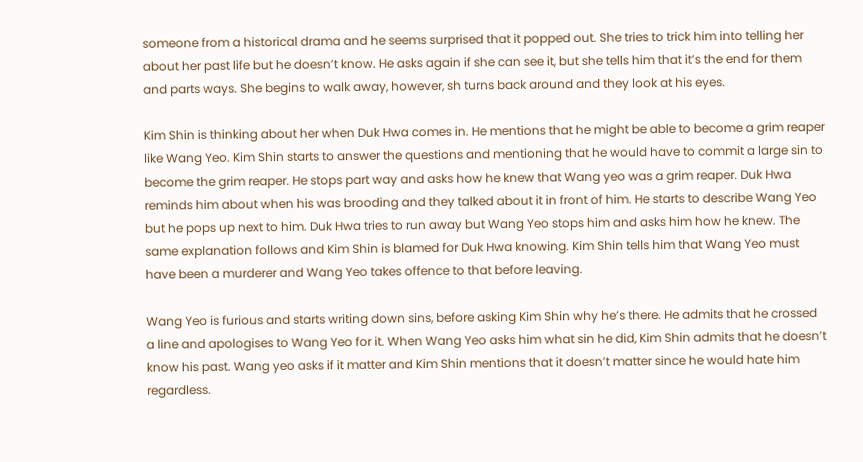someone from a historical drama and he seems surprised that it popped out. She tries to trick him into telling her about her past life but he doesn’t know. He asks again if she can see it, but she tells him that it’s the end for them and parts ways. She begins to walk away, however, sh turns back around and they look at his eyes.

Kim Shin is thinking about her when Duk Hwa comes in. He mentions that he might be able to become a grim reaper like Wang Yeo. Kim Shin starts to answer the questions and mentioning that he would have to commit a large sin to become the grim reaper. He stops part way and asks how he knew that Wang yeo was a grim reaper. Duk Hwa reminds him about when his was brooding and they talked about it in front of him. He starts to describe Wang Yeo but he pops up next to him. Duk Hwa tries to run away but Wang Yeo stops him and asks him how he knew. The same explanation follows and Kim Shin is blamed for Duk Hwa knowing. Kim Shin tells him that Wang Yeo must have been a murderer and Wang Yeo takes offence to that before leaving.

Wang Yeo is furious and starts writing down sins, before asking Kim Shin why he’s there. He admits that he crossed a line and apologises to Wang Yeo for it. When Wang Yeo asks him what sin he did, Kim Shin admits that he doesn’t know his past. Wang yeo asks if it matter and Kim Shin mentions that it doesn’t matter since he would hate him regardless.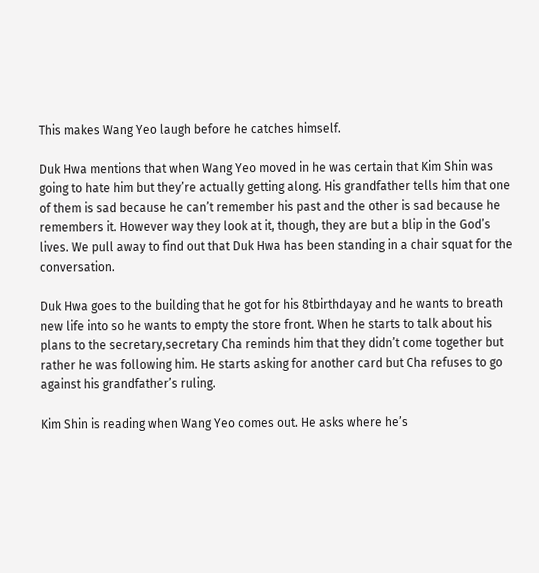This makes Wang Yeo laugh before he catches himself.

Duk Hwa mentions that when Wang Yeo moved in he was certain that Kim Shin was going to hate him but they’re actually getting along. His grandfather tells him that one of them is sad because he can’t remember his past and the other is sad because he remembers it. However way they look at it, though, they are but a blip in the God’s lives. We pull away to find out that Duk Hwa has been standing in a chair squat for the conversation.

Duk Hwa goes to the building that he got for his 8tbirthdayay and he wants to breath new life into so he wants to empty the store front. When he starts to talk about his plans to the secretary,secretary Cha reminds him that they didn’t come together but rather he was following him. He starts asking for another card but Cha refuses to go against his grandfather’s ruling.

Kim Shin is reading when Wang Yeo comes out. He asks where he’s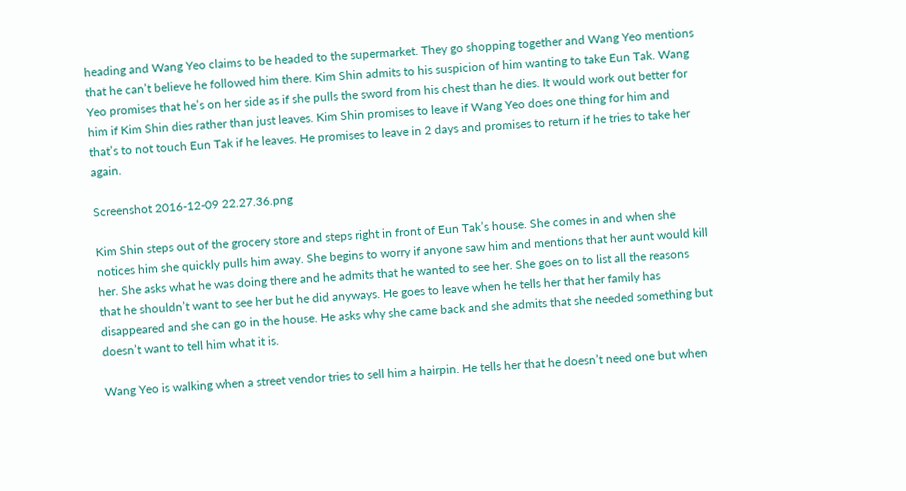heading and Wang Yeo claims to be headed to the supermarket. They go shopping together and Wang Yeo mentions that he can’t believe he followed him there. Kim Shin admits to his suspicion of him wanting to take Eun Tak. Wang Yeo promises that he’s on her side as if she pulls the sword from his chest than he dies. It would work out better for him if Kim Shin dies rather than just leaves. Kim Shin promises to leave if Wang Yeo does one thing for him and that’s to not touch Eun Tak if he leaves. He promises to leave in 2 days and promises to return if he tries to take her again.

Screenshot 2016-12-09 22.27.36.png

Kim Shin steps out of the grocery store and steps right in front of Eun Tak’s house. She comes in and when she notices him she quickly pulls him away. She begins to worry if anyone saw him and mentions that her aunt would kill her. She asks what he was doing there and he admits that he wanted to see her. She goes on to list all the reasons that he shouldn’t want to see her but he did anyways. He goes to leave when he tells her that her family has disappeared and she can go in the house. He asks why she came back and she admits that she needed something but doesn’t want to tell him what it is.

Wang Yeo is walking when a street vendor tries to sell him a hairpin. He tells her that he doesn’t need one but when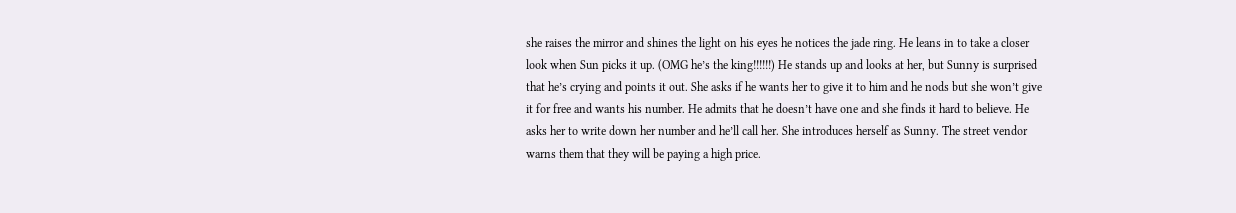she raises the mirror and shines the light on his eyes he notices the jade ring. He leans in to take a closer look when Sun picks it up. (OMG he’s the king!!!!!!) He stands up and looks at her, but Sunny is surprised that he’s crying and points it out. She asks if he wants her to give it to him and he nods but she won’t give it for free and wants his number. He admits that he doesn’t have one and she finds it hard to believe. He asks her to write down her number and he’ll call her. She introduces herself as Sunny. The street vendor warns them that they will be paying a high price.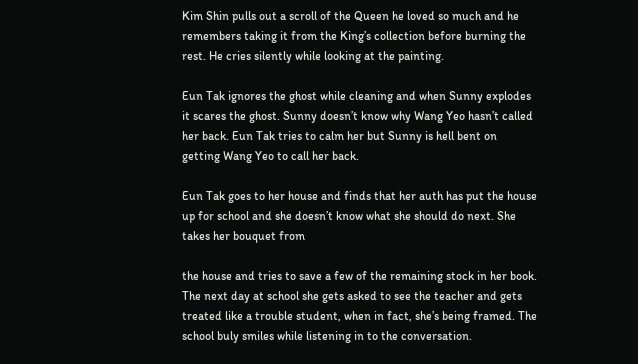Kim Shin pulls out a scroll of the Queen he loved so much and he remembers taking it from the King’s collection before burning the rest. He cries silently while looking at the painting.

Eun Tak ignores the ghost while cleaning and when Sunny explodes it scares the ghost. Sunny doesn’t know why Wang Yeo hasn’t called her back. Eun Tak tries to calm her but Sunny is hell bent on getting Wang Yeo to call her back.

Eun Tak goes to her house and finds that her auth has put the house up for school and she doesn’t know what she should do next. She takes her bouquet from

the house and tries to save a few of the remaining stock in her book. The next day at school she gets asked to see the teacher and gets treated like a trouble student, when in fact, she’s being framed. The school buly smiles while listening in to the conversation.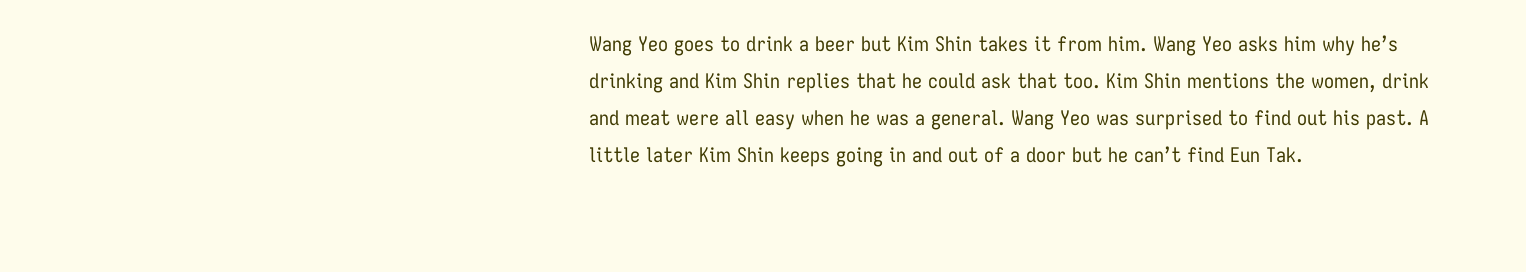Wang Yeo goes to drink a beer but Kim Shin takes it from him. Wang Yeo asks him why he’s drinking and Kim Shin replies that he could ask that too. Kim Shin mentions the women, drink and meat were all easy when he was a general. Wang Yeo was surprised to find out his past. A little later Kim Shin keeps going in and out of a door but he can’t find Eun Tak.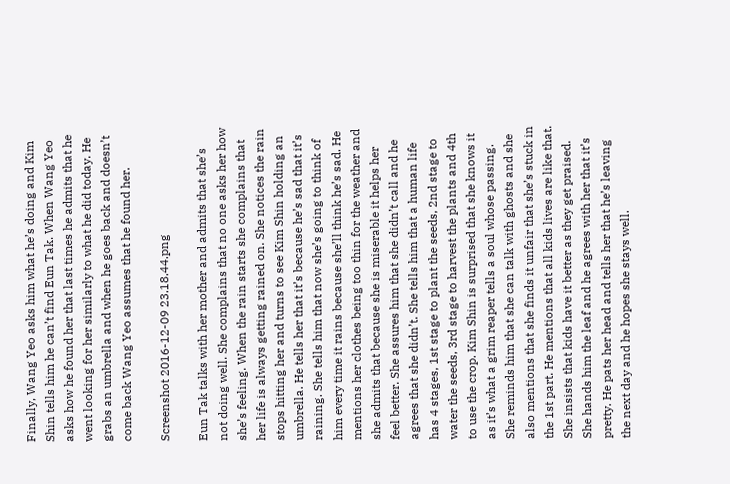Finally, Wang Yeo asks him what he’s doing and Kim Shin tells him he can’t find Eun Tak. When Wang Yeo asks how he found her that last times he admits that he went looking for her similarly to what he did today. He grabs an umbrella and when he goes back and doesn’t come back Wang Yeo assumes that he found her.

Screenshot 2016-12-09 23.18.44.png

Eun Tak talks with her mother and admits that she’s not doing well. She complains that no one asks her how she’s feeling. When the rain starts she complains that her life is always getting rained on. She notices the rain stops hitting her and turns to see Kim Shin holding an umbrella. He tells her that it’s because he’s sad that it’s raining. She tells him that now she’s going to think of him every time it rains because she’ll think he’s sad. He mentions her clothes being too thin for the weather and she admits that because she is miserable it helps her feel better. She assures him that she didn’t call and he agrees that she didn’t. She tells him that a human life has 4 stages, 1st stage to plant the seeds, 2nd stage to water the seeds, 3rd stage to harvest the plants and 4th to use the crop. Kim Shin is surprised that she knows it as it’s what a grim reaper tells a soul whose passing. She reminds him that she can talk with ghosts and she also mentions that she finds it unfair that she’s stuck in the 1st part. He mentions that all kids lives are like that. She insists that kids have it better as they get praised. She hands him the leaf and he agrees with her that it’s pretty. He pats her head and tells her that he’s leaving the next day and he hopes she stays well.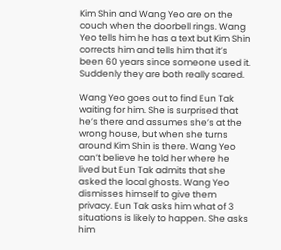Kim Shin and Wang Yeo are on the couch when the doorbell rings. Wang Yeo tells him he has a text but Kim Shin corrects him and tells him that it’s been 60 years since someone used it. Suddenly they are both really scared.

Wang Yeo goes out to find Eun Tak waiting for him. She is surprised that he’s there and assumes she’s at the wrong house, but when she turns around Kim Shin is there. Wang Yeo can’t believe he told her where he lived but Eun Tak admits that she asked the local ghosts. Wang Yeo dismisses himself to give them privacy. Eun Tak asks him what of 3 situations is likely to happen. She asks him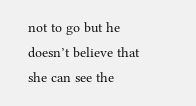not to go but he doesn’t believe that she can see the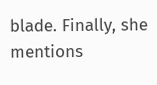blade. Finally, she mentions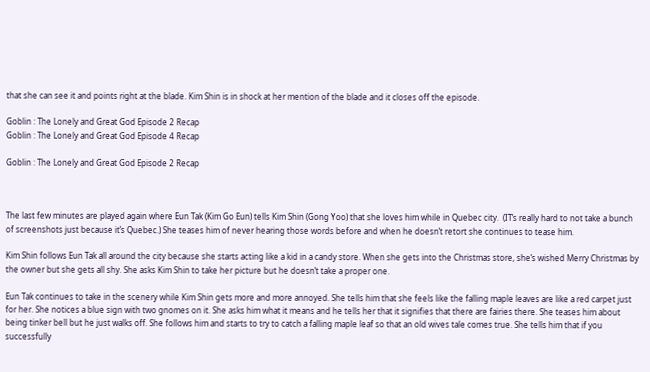that she can see it and points right at the blade. Kim Shin is in shock at her mention of the blade and it closes off the episode.

Goblin : The Lonely and Great God Episode 2 Recap
Goblin : The Lonely and Great God Episode 4 Recap

Goblin : The Lonely and Great God Episode 2 Recap



The last few minutes are played again where Eun Tak (Kim Go Eun) tells Kim Shin (Gong Yoo) that she loves him while in Quebec city.  (IT’s really hard to not take a bunch of screenshots just because it’s Quebec.) She teases him of never hearing those words before and when he doesn’t retort she continues to tease him.

Kim Shin follows Eun Tak all around the city because she starts acting like a kid in a candy store. When she gets into the Christmas store, she’s wished Merry Christmas by the owner but she gets all shy. She asks Kim Shin to take her picture but he doesn’t take a proper one.

Eun Tak continues to take in the scenery while Kim Shin gets more and more annoyed. She tells him that she feels like the falling maple leaves are like a red carpet just for her. She notices a blue sign with two gnomes on it. She asks him what it means and he tells her that it signifies that there are fairies there. She teases him about being tinker bell but he just walks off. She follows him and starts to try to catch a falling maple leaf so that an old wives tale comes true. She tells him that if you successfully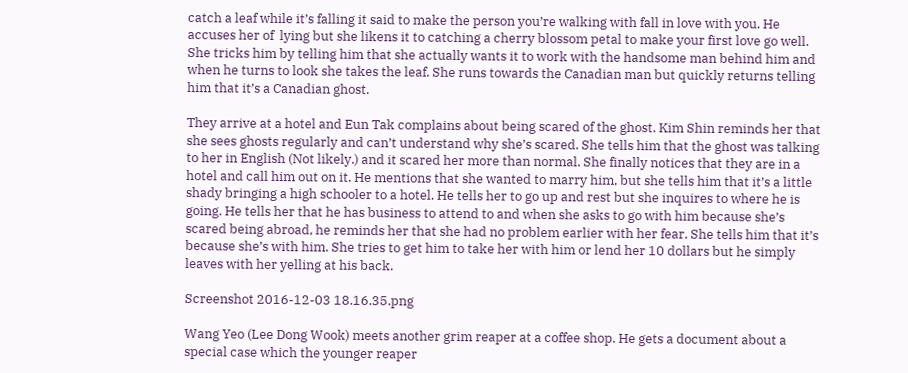catch a leaf while it’s falling it said to make the person you’re walking with fall in love with you. He accuses her of  lying but she likens it to catching a cherry blossom petal to make your first love go well. She tricks him by telling him that she actually wants it to work with the handsome man behind him and when he turns to look she takes the leaf. She runs towards the Canadian man but quickly returns telling him that it’s a Canadian ghost.

They arrive at a hotel and Eun Tak complains about being scared of the ghost. Kim Shin reminds her that she sees ghosts regularly and can’t understand why she’s scared. She tells him that the ghost was talking to her in English (Not likely.) and it scared her more than normal. She finally notices that they are in a hotel and call him out on it. He mentions that she wanted to marry him, but she tells him that it’s a little shady bringing a high schooler to a hotel. He tells her to go up and rest but she inquires to where he is going. He tells her that he has business to attend to and when she asks to go with him because she’s scared being abroad, he reminds her that she had no problem earlier with her fear. She tells him that it’s because she’s with him. She tries to get him to take her with him or lend her 10 dollars but he simply leaves with her yelling at his back.

Screenshot 2016-12-03 18.16.35.png

Wang Yeo (Lee Dong Wook) meets another grim reaper at a coffee shop. He gets a document about a special case which the younger reaper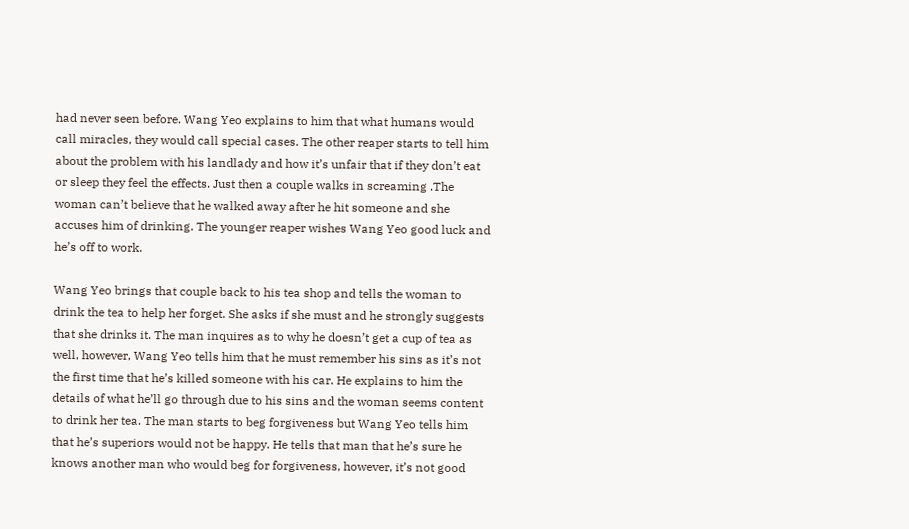had never seen before. Wang Yeo explains to him that what humans would call miracles, they would call special cases. The other reaper starts to tell him about the problem with his landlady and how it’s unfair that if they don’t eat or sleep they feel the effects. Just then a couple walks in screaming .The woman can’t believe that he walked away after he hit someone and she accuses him of drinking. The younger reaper wishes Wang Yeo good luck and he’s off to work.

Wang Yeo brings that couple back to his tea shop and tells the woman to drink the tea to help her forget. She asks if she must and he strongly suggests that she drinks it. The man inquires as to why he doesn’t get a cup of tea as well, however, Wang Yeo tells him that he must remember his sins as it’s not the first time that he’s killed someone with his car. He explains to him the details of what he’ll go through due to his sins and the woman seems content to drink her tea. The man starts to beg forgiveness but Wang Yeo tells him that he’s superiors would not be happy. He tells that man that he’s sure he knows another man who would beg for forgiveness, however, it’s not good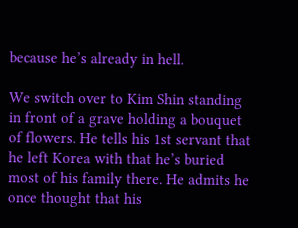because he’s already in hell.

We switch over to Kim Shin standing in front of a grave holding a bouquet of flowers. He tells his 1st servant that he left Korea with that he’s buried most of his family there. He admits he once thought that his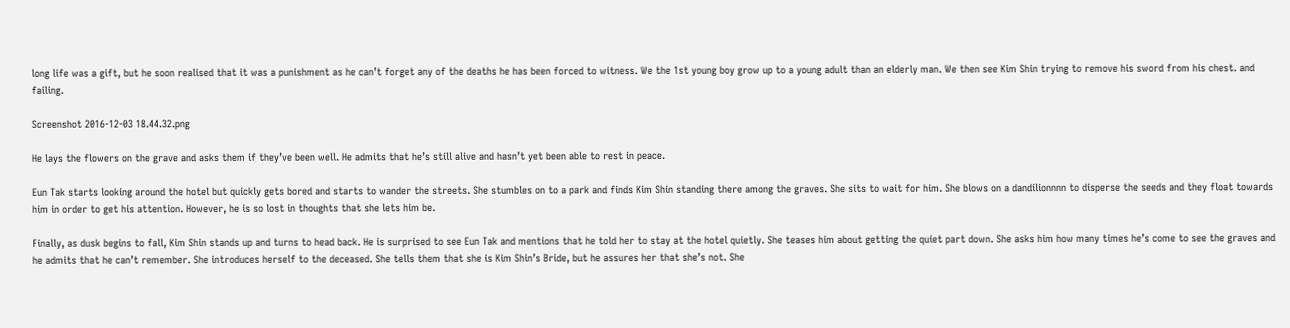long life was a gift, but he soon realised that it was a punishment as he can’t forget any of the deaths he has been forced to witness. We the 1st young boy grow up to a young adult than an elderly man. We then see Kim Shin trying to remove his sword from his chest. and failing.

Screenshot 2016-12-03 18.44.32.png

He lays the flowers on the grave and asks them if they’ve been well. He admits that he’s still alive and hasn’t yet been able to rest in peace.

Eun Tak starts looking around the hotel but quickly gets bored and starts to wander the streets. She stumbles on to a park and finds Kim Shin standing there among the graves. She sits to wait for him. She blows on a dandilionnnn to disperse the seeds and they float towards him in order to get his attention. However, he is so lost in thoughts that she lets him be.

Finally, as dusk begins to fall, Kim Shin stands up and turns to head back. He is surprised to see Eun Tak and mentions that he told her to stay at the hotel quietly. She teases him about getting the quiet part down. She asks him how many times he’s come to see the graves and he admits that he can’t remember. She introduces herself to the deceased. She tells them that she is Kim Shin’s Bride, but he assures her that she’s not. She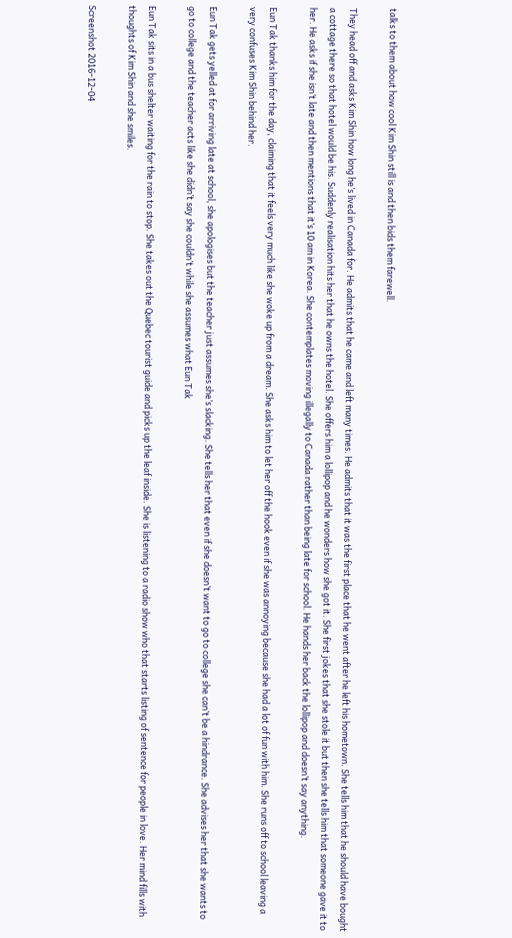talks to them about how cool Kim Shin still is and then bids them farewell.

They head off and asks Kim Shin how long he’s lived in Canada for. He admits that he came and left many times. He admits that it was the first place that he went after he left his hometown. She tells him that he should have bought a cottage there so that hotel would be his. Suddenly realisation hits her that he owns the hotel. She offers him a lollipop and he wonders how she got it. She first jokes that she stole it but then she tells him that someone gave it to her. He asks if she isn’t late and then mentions that it’s 10 am in Korea. She contemplates moving illegally to Canada rather than being late for school. He hands her back the lollipop and doesn’t say anything.

Eun Tak thanks him for the day, claiming that it feels very much like she woke up from a dream. She asks him to let her off the hook even if she was annoying because she had a lot of fun with him. She runs off to school leaving a very confuses Kim Shin behind her.

Eun Tak gets yelled at for arriving late at school, she apologises but the teacher just assumes she’s slacking. She tells her that even if she doesn’t want to go to college she can’t be a hindrance. She advises her that she wants to go to college and the teacher acts like she didn’t say she couldn’t while she assumes what Eun Tak

Eun Tak sits in a bus shelter waiting for the rain to stop. She takes out the Quebec tourist guide and picks up the leaf inside. She is listening to a radio show who that starts listing of sentence for people in love. Her mind fills with thoughts of Kim Shin and she smiles.

Screenshot 2016-12-04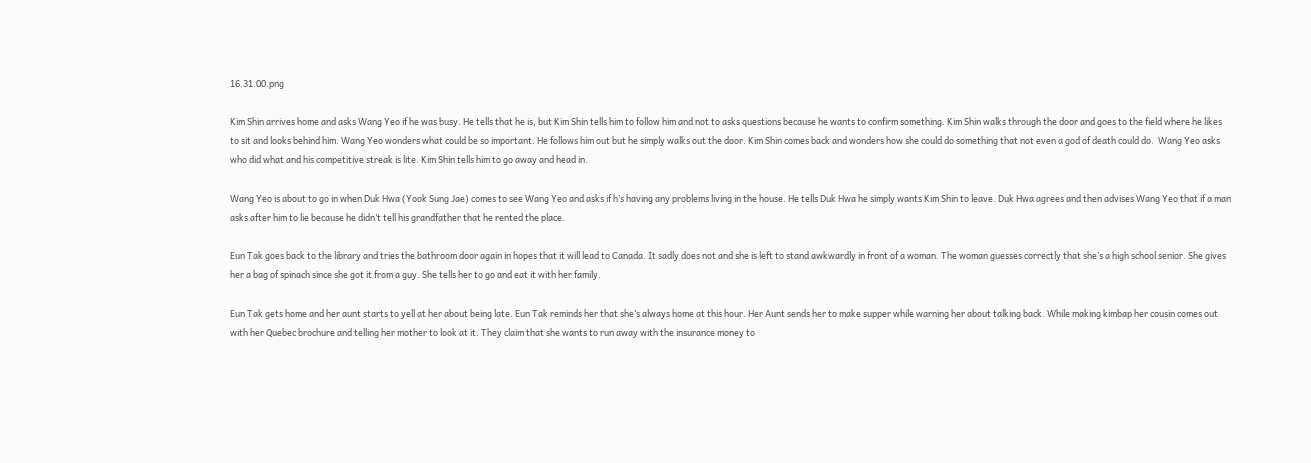16.31.00.png

Kim Shin arrives home and asks Wang Yeo if he was busy. He tells that he is, but Kim Shin tells him to follow him and not to asks questions because he wants to confirm something. Kim Shin walks through the door and goes to the field where he likes to sit and looks behind him. Wang Yeo wonders what could be so important. He follows him out but he simply walks out the door. Kim Shin comes back and wonders how she could do something that not even a god of death could do.  Wang Yeo asks who did what and his competitive streak is lite. Kim Shin tells him to go away and head in.

Wang Yeo is about to go in when Duk Hwa (Yook Sung Jae) comes to see Wang Yeo and asks if h’s having any problems living in the house. He tells Duk Hwa he simply wants Kim Shin to leave. Duk Hwa agrees and then advises Wang Yeo that if a man asks after him to lie because he didn’t tell his grandfather that he rented the place.

Eun Tak goes back to the library and tries the bathroom door again in hopes that it will lead to Canada. It sadly does not and she is left to stand awkwardly in front of a woman. The woman guesses correctly that she’s a high school senior. She gives her a bag of spinach since she got it from a guy. She tells her to go and eat it with her family.

Eun Tak gets home and her aunt starts to yell at her about being late. Eun Tak reminds her that she’s always home at this hour. Her Aunt sends her to make supper while warning her about talking back. While making kimbap her cousin comes out with her Quebec brochure and telling her mother to look at it. They claim that she wants to run away with the insurance money to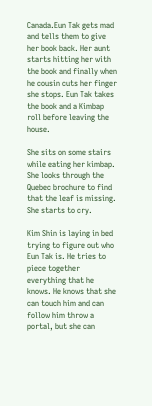Canada.Eun Tak gets mad and tells them to give her book back. Her aunt starts hitting her with the book and finally when he cousin cuts her finger she stops. Eun Tak takes the book and a Kimbap roll before leaving the house.

She sits on some stairs while eating her kimbap. She looks through the Quebec brochure to find that the leaf is missing. She starts to cry.

Kim Shin is laying in bed trying to figure out who Eun Tak is. He tries to piece together everything that he knows. He knows that she can touch him and can follow him throw a portal, but she can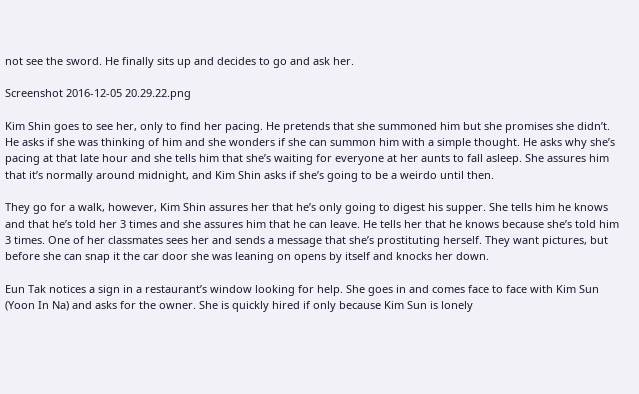not see the sword. He finally sits up and decides to go and ask her.

Screenshot 2016-12-05 20.29.22.png

Kim Shin goes to see her, only to find her pacing. He pretends that she summoned him but she promises she didn’t. He asks if she was thinking of him and she wonders if she can summon him with a simple thought. He asks why she’s pacing at that late hour and she tells him that she’s waiting for everyone at her aunts to fall asleep. She assures him that it’s normally around midnight, and Kim Shin asks if she’s going to be a weirdo until then.

They go for a walk, however, Kim Shin assures her that he’s only going to digest his supper. She tells him he knows and that he’s told her 3 times and she assures him that he can leave. He tells her that he knows because she’s told him 3 times. One of her classmates sees her and sends a message that she’s prostituting herself. They want pictures, but before she can snap it the car door she was leaning on opens by itself and knocks her down.

Eun Tak notices a sign in a restaurant’s window looking for help. She goes in and comes face to face with Kim Sun (Yoon In Na) and asks for the owner. She is quickly hired if only because Kim Sun is lonely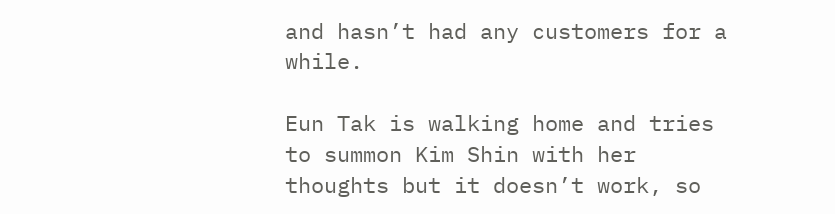and hasn’t had any customers for a while.

Eun Tak is walking home and tries to summon Kim Shin with her thoughts but it doesn’t work, so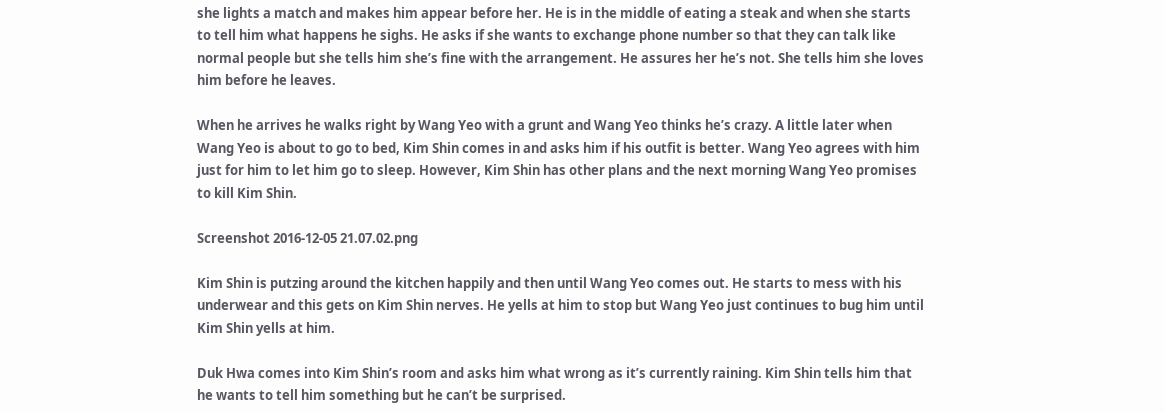she lights a match and makes him appear before her. He is in the middle of eating a steak and when she starts to tell him what happens he sighs. He asks if she wants to exchange phone number so that they can talk like normal people but she tells him she’s fine with the arrangement. He assures her he’s not. She tells him she loves him before he leaves.

When he arrives he walks right by Wang Yeo with a grunt and Wang Yeo thinks he’s crazy. A little later when Wang Yeo is about to go to bed, Kim Shin comes in and asks him if his outfit is better. Wang Yeo agrees with him just for him to let him go to sleep. However, Kim Shin has other plans and the next morning Wang Yeo promises to kill Kim Shin.

Screenshot 2016-12-05 21.07.02.png

Kim Shin is putzing around the kitchen happily and then until Wang Yeo comes out. He starts to mess with his underwear and this gets on Kim Shin nerves. He yells at him to stop but Wang Yeo just continues to bug him until Kim Shin yells at him.

Duk Hwa comes into Kim Shin’s room and asks him what wrong as it’s currently raining. Kim Shin tells him that he wants to tell him something but he can’t be surprised.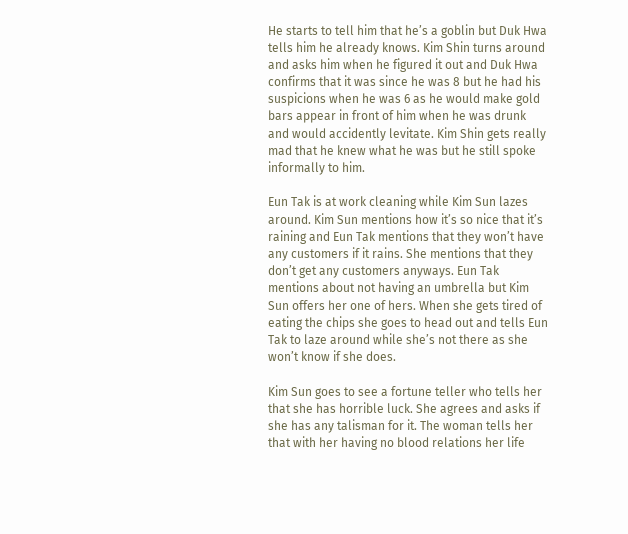He starts to tell him that he’s a goblin but Duk Hwa tells him he already knows. Kim Shin turns around and asks him when he figured it out and Duk Hwa confirms that it was since he was 8 but he had his suspicions when he was 6 as he would make gold bars appear in front of him when he was drunk and would accidently levitate. Kim Shin gets really mad that he knew what he was but he still spoke informally to him.

Eun Tak is at work cleaning while Kim Sun lazes around. Kim Sun mentions how it’s so nice that it’s raining and Eun Tak mentions that they won’t have any customers if it rains. She mentions that they don’t get any customers anyways. Eun Tak mentions about not having an umbrella but Kim Sun offers her one of hers. When she gets tired of eating the chips she goes to head out and tells Eun Tak to laze around while she’s not there as she won’t know if she does.

Kim Sun goes to see a fortune teller who tells her that she has horrible luck. She agrees and asks if she has any talisman for it. The woman tells her that with her having no blood relations her life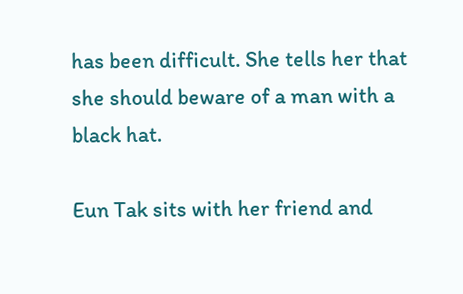has been difficult. She tells her that she should beware of a man with a black hat.

Eun Tak sits with her friend and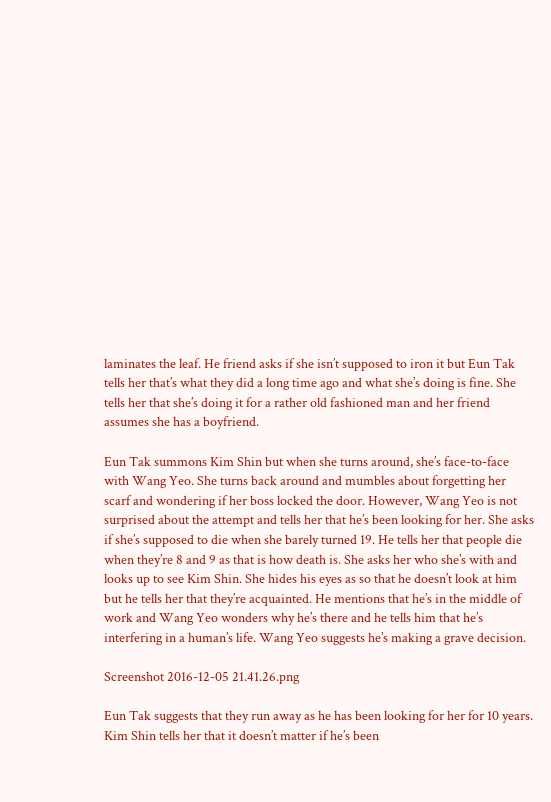laminates the leaf. He friend asks if she isn’t supposed to iron it but Eun Tak tells her that’s what they did a long time ago and what she’s doing is fine. She tells her that she’s doing it for a rather old fashioned man and her friend assumes she has a boyfriend.

Eun Tak summons Kim Shin but when she turns around, she’s face-to-face with Wang Yeo. She turns back around and mumbles about forgetting her scarf and wondering if her boss locked the door. However, Wang Yeo is not surprised about the attempt and tells her that he’s been looking for her. She asks if she’s supposed to die when she barely turned 19. He tells her that people die when they’re 8 and 9 as that is how death is. She asks her who she’s with and looks up to see Kim Shin. She hides his eyes as so that he doesn’t look at him but he tells her that they’re acquainted. He mentions that he’s in the middle of work and Wang Yeo wonders why he’s there and he tells him that he’s interfering in a human’s life. Wang Yeo suggests he’s making a grave decision.

Screenshot 2016-12-05 21.41.26.png

Eun Tak suggests that they run away as he has been looking for her for 10 years. Kim Shin tells her that it doesn’t matter if he’s been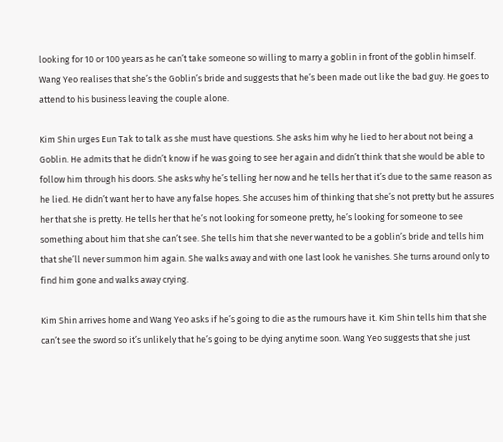looking for 10 or 100 years as he can’t take someone so willing to marry a goblin in front of the goblin himself. Wang Yeo realises that she’s the Goblin’s bride and suggests that he’s been made out like the bad guy. He goes to attend to his business leaving the couple alone.

Kim Shin urges Eun Tak to talk as she must have questions. She asks him why he lied to her about not being a Goblin. He admits that he didn’t know if he was going to see her again and didn’t think that she would be able to follow him through his doors. She asks why he’s telling her now and he tells her that it’s due to the same reason as he lied. He didn’t want her to have any false hopes. She accuses him of thinking that she’s not pretty but he assures her that she is pretty. He tells her that he’s not looking for someone pretty, he’s looking for someone to see something about him that she can’t see. She tells him that she never wanted to be a goblin’s bride and tells him that she’ll never summon him again. She walks away and with one last look he vanishes. She turns around only to find him gone and walks away crying.

Kim Shin arrives home and Wang Yeo asks if he’s going to die as the rumours have it. Kim Shin tells him that she can’t see the sword so it’s unlikely that he’s going to be dying anytime soon. Wang Yeo suggests that she just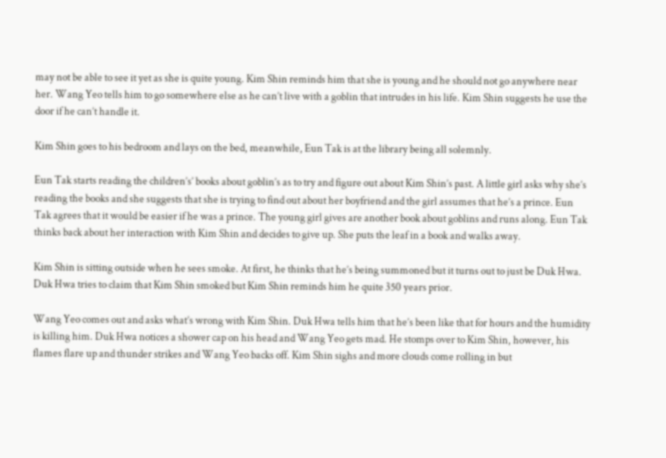may not be able to see it yet as she is quite young. Kim Shin reminds him that she is young and he should not go anywhere near her. Wang Yeo tells him to go somewhere else as he can’t live with a goblin that intrudes in his life. Kim Shin suggests he use the door if he can’t handle it.

Kim Shin goes to his bedroom and lays on the bed, meanwhile, Eun Tak is at the library being all solemnly.

Eun Tak starts reading the children’s’ books about goblin’s as to try and figure out about Kim Shin’s past. A little girl asks why she’s reading the books and she suggests that she is trying to find out about her boyfriend and the girl assumes that he’s a prince. Eun Tak agrees that it would be easier if he was a prince. The young girl gives are another book about goblins and runs along. Eun Tak thinks back about her interaction with Kim Shin and decides to give up. She puts the leaf in a book and walks away.

Kim Shin is sitting outside when he sees smoke. At first, he thinks that he’s being summoned but it turns out to just be Duk Hwa. Duk Hwa tries to claim that Kim Shin smoked but Kim Shin reminds him he quite 350 years prior.

Wang Yeo comes out and asks what’s wrong with Kim Shin. Duk Hwa tells him that he’s been like that for hours and the humidity is killing him. Duk Hwa notices a shower cap on his head and Wang Yeo gets mad. He stomps over to Kim Shin, however, his flames flare up and thunder strikes and Wang Yeo backs off. Kim Shin sighs and more clouds come rolling in but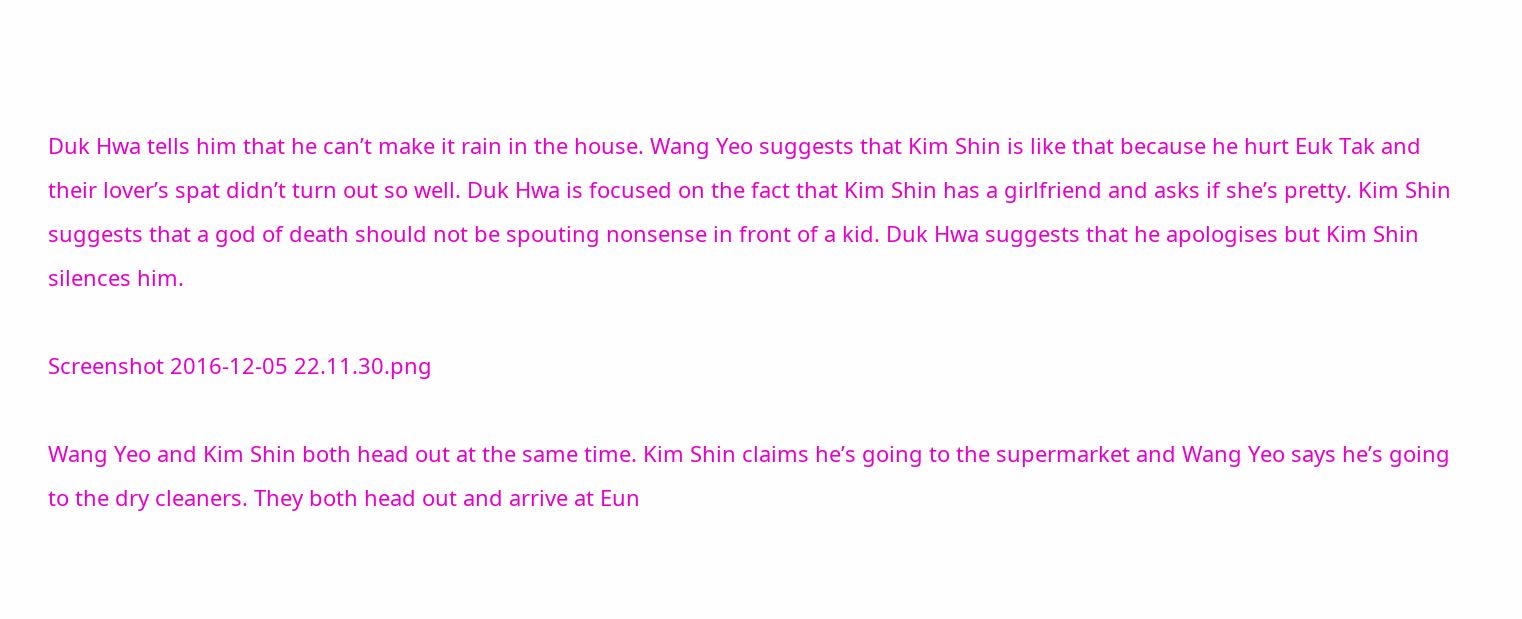Duk Hwa tells him that he can’t make it rain in the house. Wang Yeo suggests that Kim Shin is like that because he hurt Euk Tak and their lover’s spat didn’t turn out so well. Duk Hwa is focused on the fact that Kim Shin has a girlfriend and asks if she’s pretty. Kim Shin suggests that a god of death should not be spouting nonsense in front of a kid. Duk Hwa suggests that he apologises but Kim Shin silences him.

Screenshot 2016-12-05 22.11.30.png

Wang Yeo and Kim Shin both head out at the same time. Kim Shin claims he’s going to the supermarket and Wang Yeo says he’s going to the dry cleaners. They both head out and arrive at Eun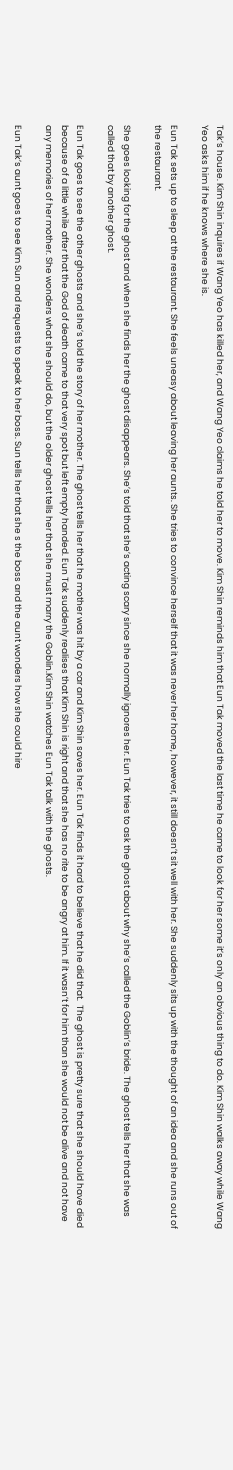Tak’s house. Kim Shin inquires if Wang Yeo has killed her, and Wang Yeo claims he told her to move. Kim Shin reminds him that Eun Tak moved the last time he came to look for her some it’s only an obvious thing to do. Kim Shin walks away while Wang Yeo asks him if he knows where she is.

Eun Tak sets up to sleep at the restaurant. She feels uneasy about leaving her aunts. She tries to convince herself that it was never her home, however, it still doesn’t sit well with her. She suddenly sits up with the thought of an idea and she runs out of the restaurant.

She goes looking for the ghost and when she finds her the ghost disappears. She’s told that she’s acting scary since she normally ignores her. Eun Tak tries to ask the ghost about why she’s called the Goblin’s bride. The ghost tells her that she was called that by another ghost.

Eun Tak goes to see the other ghosts and she’s told the story of her mother. The ghost tells her that he mother was hit by a car and Kim Shin saves her. Eun Tak finds it hard to believe that he did that.  The ghost is pretty sure that she should have died because of a little while after that the God of death came to that very spot but left empty handed. Eun Tak suddenly realises that Kim Shin is right and that she has no rite to be angry at him. If it wasn’t for him than she would not be alive and not have any memories of her mother. She wonders what she should do, but the older ghost tells her that she must marry the Goblin.Kim Shin watches Eun Tak talk with the ghosts.

Eun Tak’s aunt goes to see Kim Sun and requests to speak to her boss. Sun tells her that she s the boss and the aunt wonders how she could hire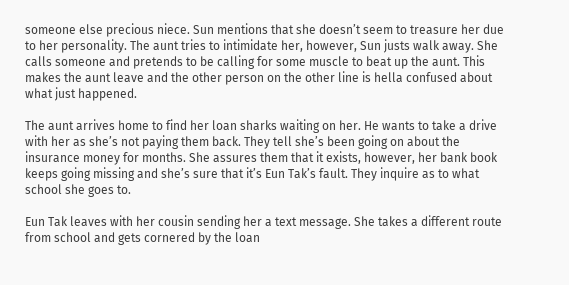someone else precious niece. Sun mentions that she doesn’t seem to treasure her due to her personality. The aunt tries to intimidate her, however, Sun justs walk away. She calls someone and pretends to be calling for some muscle to beat up the aunt. This makes the aunt leave and the other person on the other line is hella confused about what just happened.

The aunt arrives home to find her loan sharks waiting on her. He wants to take a drive with her as she’s not paying them back. They tell she’s been going on about the insurance money for months. She assures them that it exists, however, her bank book keeps going missing and she’s sure that it’s Eun Tak’s fault. They inquire as to what school she goes to.

Eun Tak leaves with her cousin sending her a text message. She takes a different route from school and gets cornered by the loan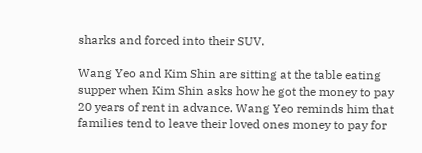sharks and forced into their SUV.

Wang Yeo and Kim Shin are sitting at the table eating supper when Kim Shin asks how he got the money to pay 20 years of rent in advance. Wang Yeo reminds him that families tend to leave their loved ones money to pay for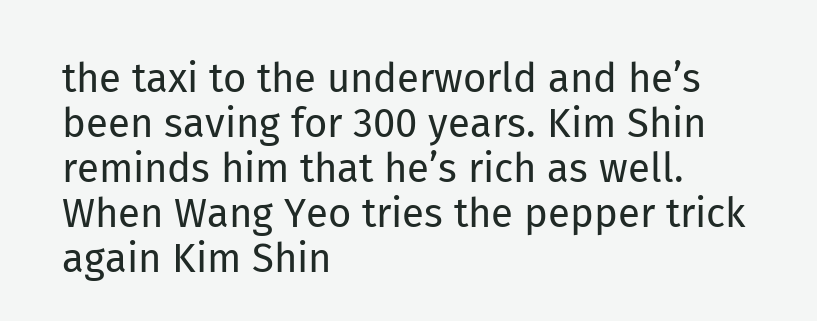the taxi to the underworld and he’s been saving for 300 years. Kim Shin reminds him that he’s rich as well. When Wang Yeo tries the pepper trick again Kim Shin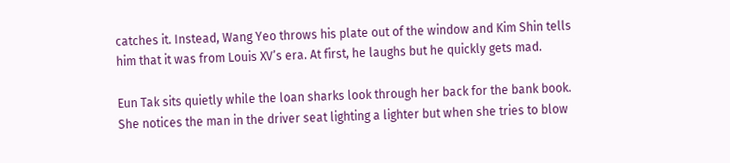catches it. Instead, Wang Yeo throws his plate out of the window and Kim Shin tells him that it was from Louis XV’s era. At first, he laughs but he quickly gets mad.

Eun Tak sits quietly while the loan sharks look through her back for the bank book. She notices the man in the driver seat lighting a lighter but when she tries to blow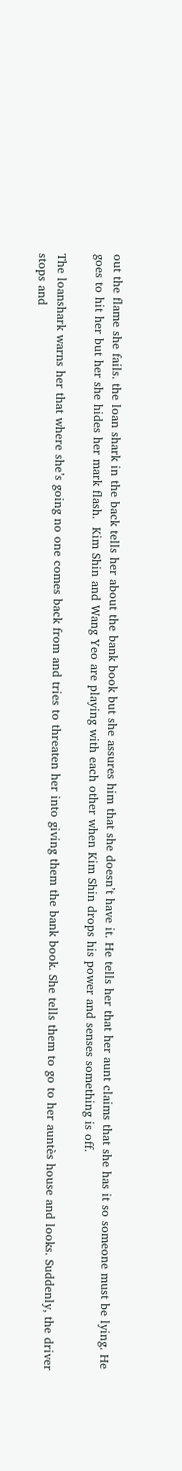out the flame she fails. the loan shark in the back tells her about the bank book but she assures him that she doesn’t have it. He tells her that her aunt claims that she has it so someone must be lying. He goes to hit her but her she hides her mark flash.  Kim Shin and Wang Yeo are playing with each other when Kim Shin drops his power and senses something is off.

The loanshark warns her that where she’s going no one comes back from and tries to threaten her into giving them the bank book. She tells them to go to her auntès house and looks. Suddenly, the driver stops and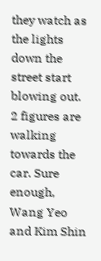they watch as the lights down the street start blowing out. 2 figures are walking towards the car. Sure enough, Wang Yeo and Kim Shin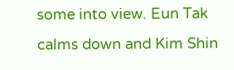some into view. Eun Tak calms down and Kim Shin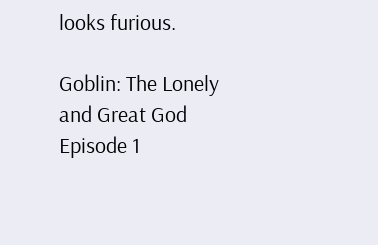looks furious.

Goblin: The Lonely and Great God Episode 1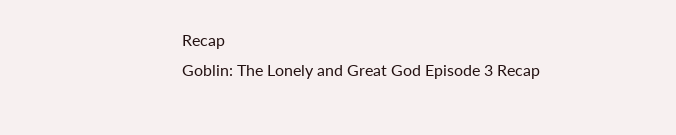Recap
Goblin: The Lonely and Great God Episode 3 Recap